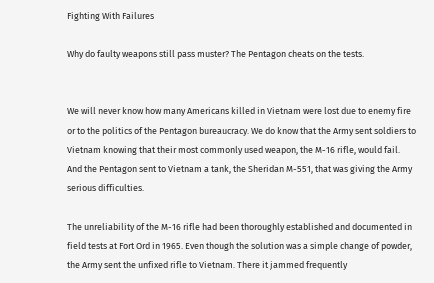Fighting With Failures

Why do faulty weapons still pass muster? The Pentagon cheats on the tests.


We will never know how many Americans killed in Vietnam were lost due to enemy fire or to the politics of the Pentagon bureaucracy. We do know that the Army sent soldiers to Vietnam knowing that their most commonly used weapon, the M-16 rifle, would fail. And the Pentagon sent to Vietnam a tank, the Sheridan M-551, that was giving the Army serious difficulties.

The unreliability of the M-16 rifle had been thoroughly established and documented in field tests at Fort Ord in 1965. Even though the solution was a simple change of powder, the Army sent the unfixed rifle to Vietnam. There it jammed frequently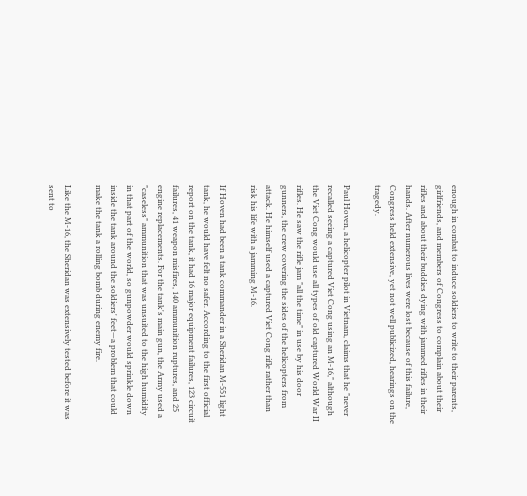enough in combat to induce soldiers to write to their parents, girlfriends, and members of Congress to complain about their rifles and about their buddies dying with jammed rifles in their hands. After numerous lives were lost because of this failure, Congress held extensive, yet not well publicized, hearings on the tragedy.

Paul Hoven, a helicopter pilot in Vietnam, claims that he "never recalled seeing a captured Viet Cong using an M-16," although the Viet Cong would use all types of old captured World War II rifles. He saw the rifle jam "all the time" in use by his door gunners, the crew covering the sides of the helicopters from attack. He himself used a captured Viet Cong rifle rather than risk his life with a jamming M-16.

If Hoven had been a tank commander in a Sheridan M-551 light tank, he would have felt no safer. According to the first official report on the tank, it had 16 major equipment failures, 123 circuit failures, 41 weapon misfires, 140 ammunition ruptures, and 25 engine replacements. For the tank's main gun, the Army used a "caseless" ammunition that was unsuited to the high humidity in that part of the world, so gunpowder would sprinkle down inside the tank around the soldiers' feet—a problem that could make the tank a rolling bomb during enemy fire.

Like the M-16, the Sheridan was extensively tested before it was sent to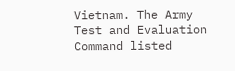Vietnam. The Army Test and Evaluation Command listed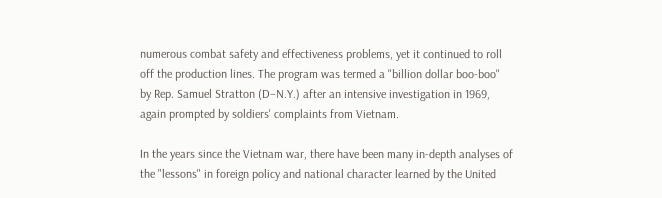numerous combat safety and effectiveness problems, yet it continued to roll off the production lines. The program was termed a "billion dollar boo-boo" by Rep. Samuel Stratton (D–N.Y.) after an intensive investigation in 1969, again prompted by soldiers' complaints from Vietnam.

In the years since the Vietnam war, there have been many in-depth analyses of the "lessons" in foreign policy and national character learned by the United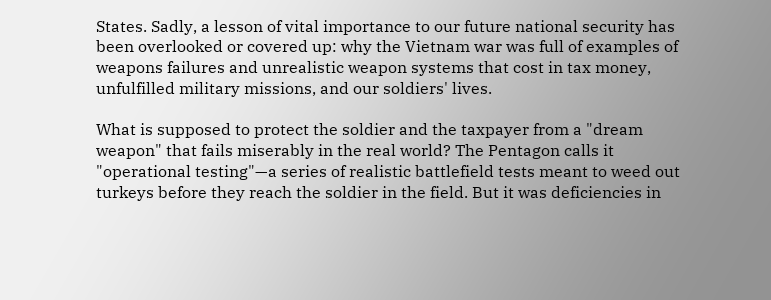States. Sadly, a lesson of vital importance to our future national security has been overlooked or covered up: why the Vietnam war was full of examples of weapons failures and unrealistic weapon systems that cost in tax money, unfulfilled military missions, and our soldiers' lives.

What is supposed to protect the soldier and the taxpayer from a "dream weapon" that fails miserably in the real world? The Pentagon calls it "operational testing"—a series of realistic battlefield tests meant to weed out turkeys before they reach the soldier in the field. But it was deficiencies in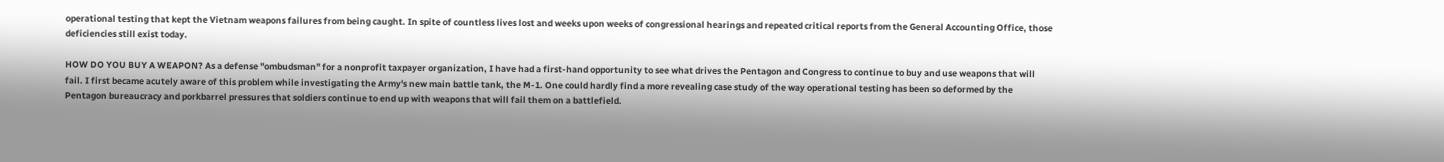operational testing that kept the Vietnam weapons failures from being caught. In spite of countless lives lost and weeks upon weeks of congressional hearings and repeated critical reports from the General Accounting Office, those deficiencies still exist today.

HOW DO YOU BUY A WEAPON? As a defense "ombudsman" for a nonprofit taxpayer organization, I have had a first-hand opportunity to see what drives the Pentagon and Congress to continue to buy and use weapons that will fail. I first became acutely aware of this problem while investigating the Army's new main battle tank, the M-1. One could hardly find a more revealing case study of the way operational testing has been so deformed by the Pentagon bureaucracy and porkbarrel pressures that soldiers continue to end up with weapons that will fail them on a battlefield.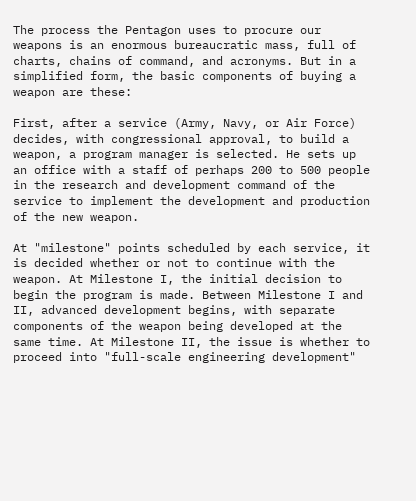The process the Pentagon uses to procure our weapons is an enormous bureaucratic mass, full of charts, chains of command, and acronyms. But in a simplified form, the basic components of buying a weapon are these:

First, after a service (Army, Navy, or Air Force) decides, with congressional approval, to build a weapon, a program manager is selected. He sets up an office with a staff of perhaps 200 to 500 people in the research and development command of the service to implement the development and production of the new weapon.

At "milestone" points scheduled by each service, it is decided whether or not to continue with the weapon. At Milestone I, the initial decision to begin the program is made. Between Milestone I and II, advanced development begins, with separate components of the weapon being developed at the same time. At Milestone II, the issue is whether to proceed into "full-scale engineering development"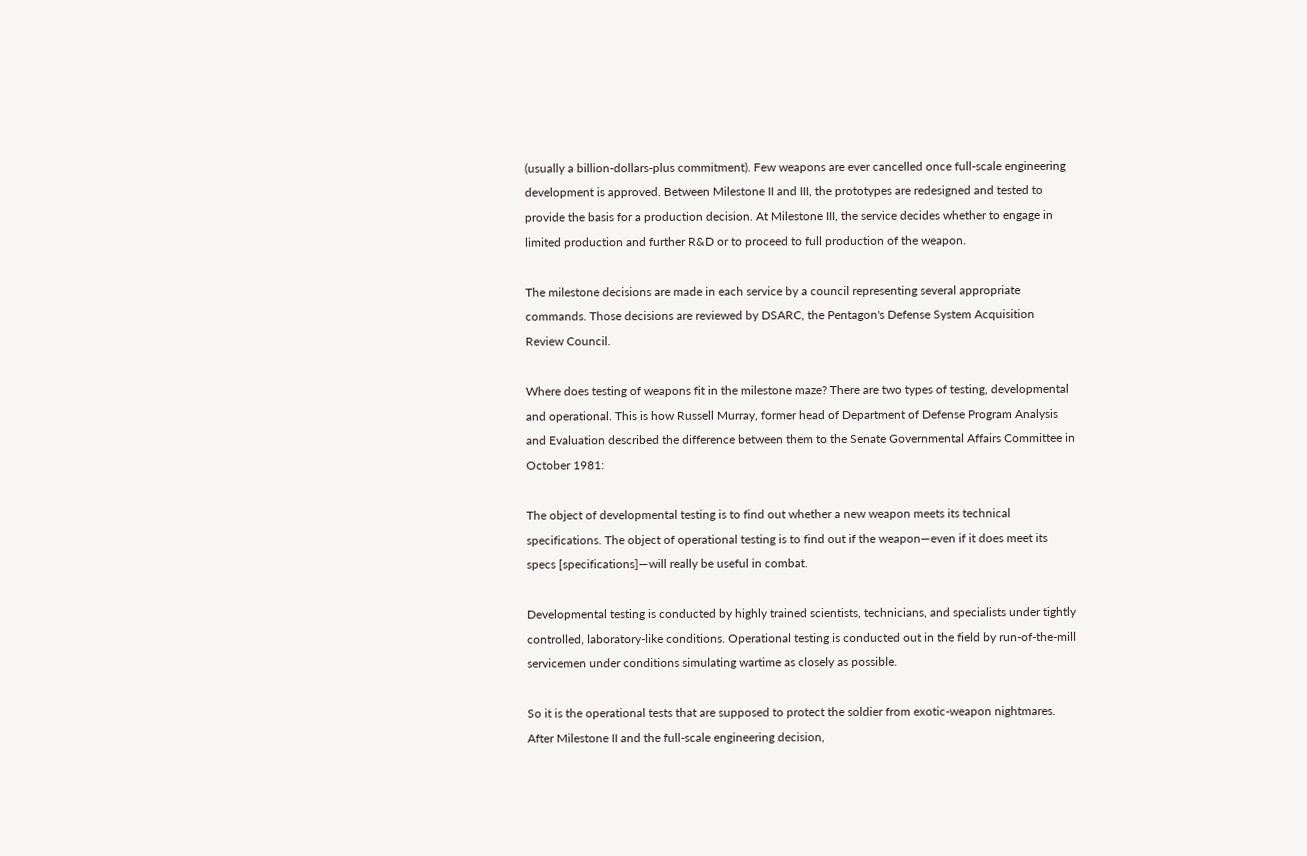(usually a billion-dollars-plus commitment). Few weapons are ever cancelled once full-scale engineering development is approved. Between Milestone II and III, the prototypes are redesigned and tested to provide the basis for a production decision. At Milestone III, the service decides whether to engage in limited production and further R&D or to proceed to full production of the weapon.

The milestone decisions are made in each service by a council representing several appropriate commands. Those decisions are reviewed by DSARC, the Pentagon's Defense System Acquisition Review Council.

Where does testing of weapons fit in the milestone maze? There are two types of testing, developmental and operational. This is how Russell Murray, former head of Department of Defense Program Analysis and Evaluation described the difference between them to the Senate Governmental Affairs Committee in October 1981:

The object of developmental testing is to find out whether a new weapon meets its technical specifications. The object of operational testing is to find out if the weapon—even if it does meet its specs [specifications]—will really be useful in combat.

Developmental testing is conducted by highly trained scientists, technicians, and specialists under tightly controlled, laboratory-like conditions. Operational testing is conducted out in the field by run-of-the-mill servicemen under conditions simulating wartime as closely as possible.

So it is the operational tests that are supposed to protect the soldier from exotic-weapon nightmares. After Milestone II and the full-scale engineering decision,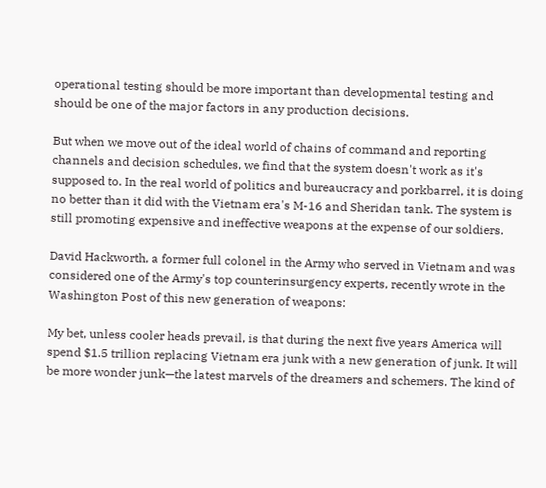operational testing should be more important than developmental testing and should be one of the major factors in any production decisions.

But when we move out of the ideal world of chains of command and reporting channels and decision schedules, we find that the system doesn't work as it's supposed to. In the real world of politics and bureaucracy and porkbarrel, it is doing no better than it did with the Vietnam era's M-16 and Sheridan tank. The system is still promoting expensive and ineffective weapons at the expense of our soldiers.

David Hackworth, a former full colonel in the Army who served in Vietnam and was considered one of the Army's top counterinsurgency experts, recently wrote in the Washington Post of this new generation of weapons:

My bet, unless cooler heads prevail, is that during the next five years America will spend $1.5 trillion replacing Vietnam era junk with a new generation of junk. It will be more wonder junk—the latest marvels of the dreamers and schemers. The kind of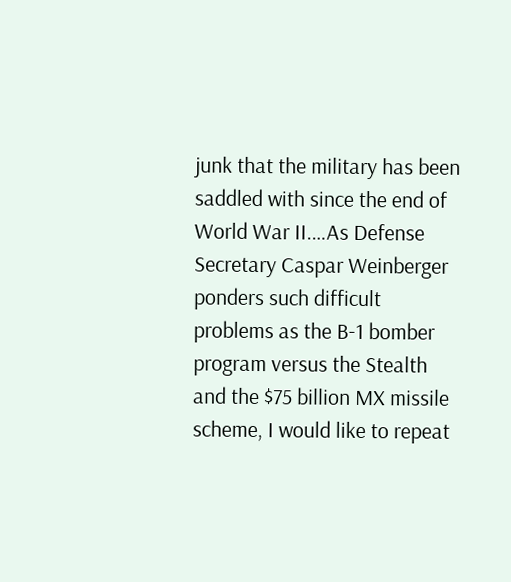junk that the military has been saddled with since the end of World War II.…As Defense Secretary Caspar Weinberger ponders such difficult problems as the B-1 bomber program versus the Stealth and the $75 billion MX missile scheme, I would like to repeat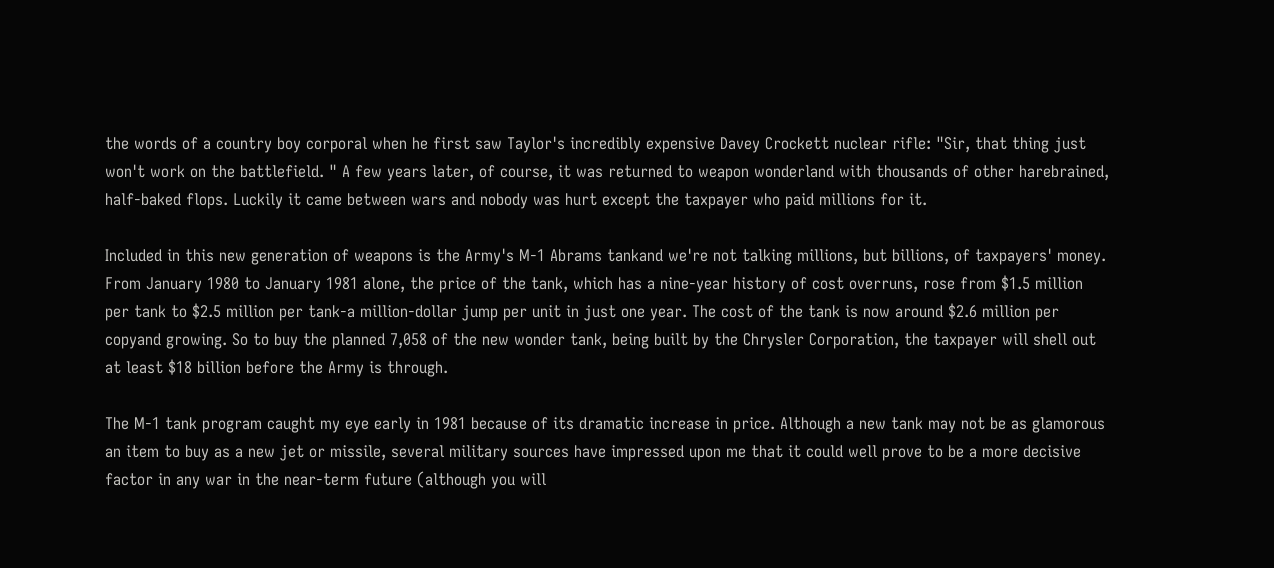the words of a country boy corporal when he first saw Taylor's incredibly expensive Davey Crockett nuclear rifle: "Sir, that thing just won't work on the battlefield. " A few years later, of course, it was returned to weapon wonderland with thousands of other harebrained, half-baked flops. Luckily it came between wars and nobody was hurt except the taxpayer who paid millions for it.

Included in this new generation of weapons is the Army's M-1 Abrams tankand we're not talking millions, but billions, of taxpayers' money. From January 1980 to January 1981 alone, the price of the tank, which has a nine-year history of cost overruns, rose from $1.5 million per tank to $2.5 million per tank-a million-dollar jump per unit in just one year. The cost of the tank is now around $2.6 million per copyand growing. So to buy the planned 7,058 of the new wonder tank, being built by the Chrysler Corporation, the taxpayer will shell out at least $18 billion before the Army is through.

The M-1 tank program caught my eye early in 1981 because of its dramatic increase in price. Although a new tank may not be as glamorous an item to buy as a new jet or missile, several military sources have impressed upon me that it could well prove to be a more decisive factor in any war in the near-term future (although you will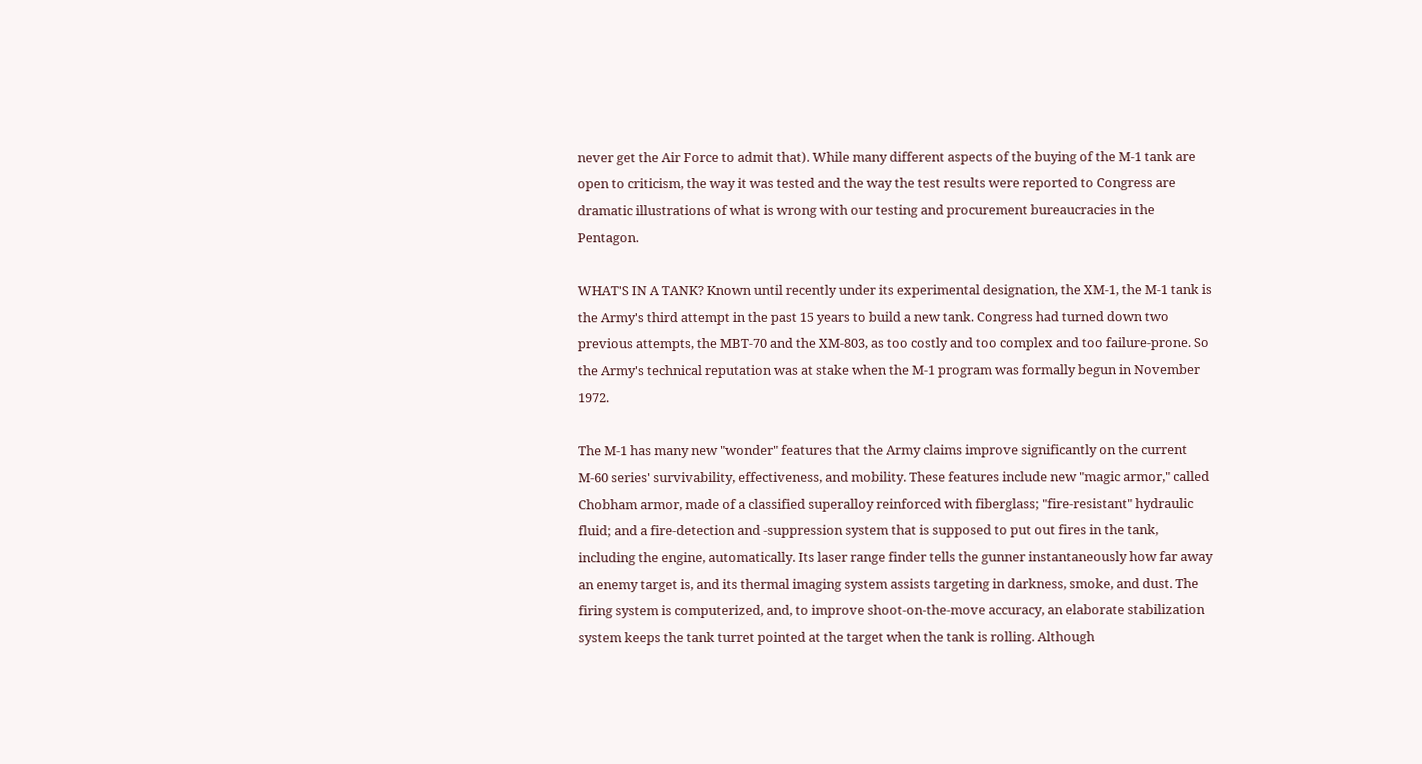never get the Air Force to admit that). While many different aspects of the buying of the M-1 tank are open to criticism, the way it was tested and the way the test results were reported to Congress are dramatic illustrations of what is wrong with our testing and procurement bureaucracies in the Pentagon.

WHAT'S IN A TANK? Known until recently under its experimental designation, the XM-1, the M-1 tank is the Army's third attempt in the past 15 years to build a new tank. Congress had turned down two previous attempts, the MBT-70 and the XM-803, as too costly and too complex and too failure-prone. So the Army's technical reputation was at stake when the M-1 program was formally begun in November 1972.

The M-1 has many new "wonder" features that the Army claims improve significantly on the current M-60 series' survivability, effectiveness, and mobility. These features include new "magic armor," called Chobham armor, made of a classified superalloy reinforced with fiberglass; "fire-resistant" hydraulic fluid; and a fire-detection and -suppression system that is supposed to put out fires in the tank, including the engine, automatically. Its laser range finder tells the gunner instantaneously how far away an enemy target is, and its thermal imaging system assists targeting in darkness, smoke, and dust. The firing system is computerized, and, to improve shoot-on-the-move accuracy, an elaborate stabilization system keeps the tank turret pointed at the target when the tank is rolling. Although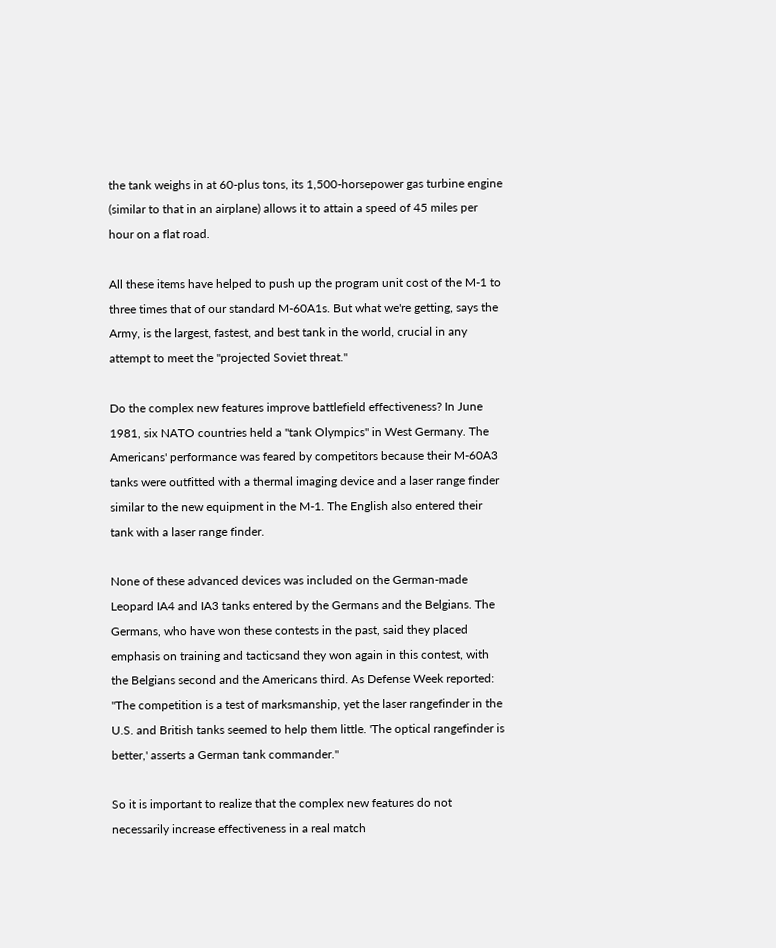the tank weighs in at 60-plus tons, its 1,500-horsepower gas turbine engine (similar to that in an airplane) allows it to attain a speed of 45 miles per hour on a flat road.

All these items have helped to push up the program unit cost of the M-1 to three times that of our standard M-60A1s. But what we're getting, says the Army, is the largest, fastest, and best tank in the world, crucial in any attempt to meet the "projected Soviet threat."

Do the complex new features improve battlefield effectiveness? In June 1981, six NATO countries held a "tank Olympics" in West Germany. The Americans' performance was feared by competitors because their M-60A3 tanks were outfitted with a thermal imaging device and a laser range finder similar to the new equipment in the M-1. The English also entered their tank with a laser range finder.

None of these advanced devices was included on the German-made Leopard IA4 and IA3 tanks entered by the Germans and the Belgians. The Germans, who have won these contests in the past, said they placed emphasis on training and tacticsand they won again in this contest, with the Belgians second and the Americans third. As Defense Week reported: "The competition is a test of marksmanship, yet the laser rangefinder in the U.S. and British tanks seemed to help them little. 'The optical rangefinder is better,' asserts a German tank commander."

So it is important to realize that the complex new features do not necessarily increase effectiveness in a real match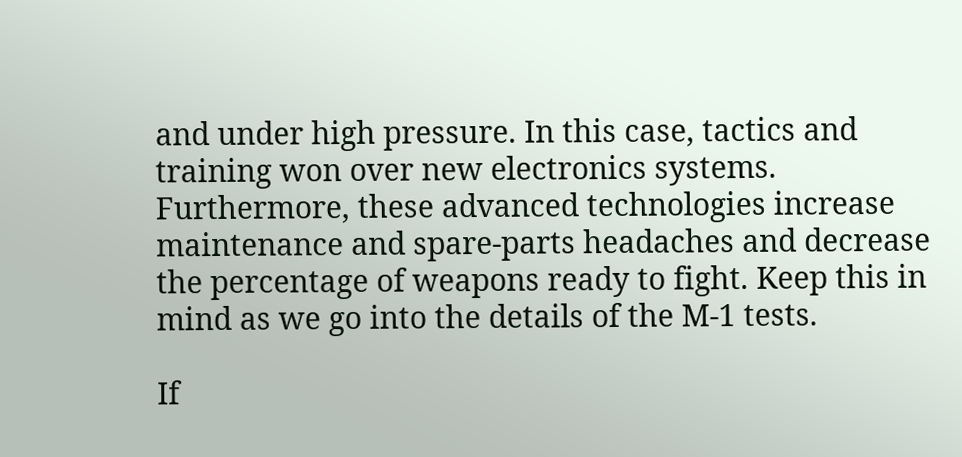and under high pressure. In this case, tactics and training won over new electronics systems. Furthermore, these advanced technologies increase maintenance and spare-parts headaches and decrease the percentage of weapons ready to fight. Keep this in mind as we go into the details of the M-1 tests.

If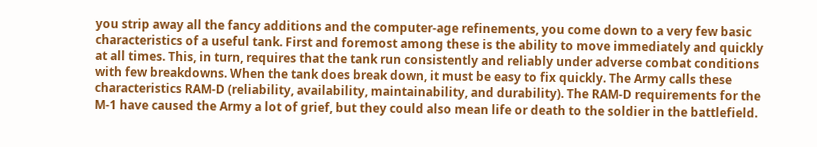you strip away all the fancy additions and the computer-age refinements, you come down to a very few basic characteristics of a useful tank. First and foremost among these is the ability to move immediately and quickly at all times. This, in turn, requires that the tank run consistently and reliably under adverse combat conditions with few breakdowns. When the tank does break down, it must be easy to fix quickly. The Army calls these characteristics RAM-D (reliability, availability, maintainability, and durability). The RAM-D requirements for the M-1 have caused the Army a lot of grief, but they could also mean life or death to the soldier in the battlefield.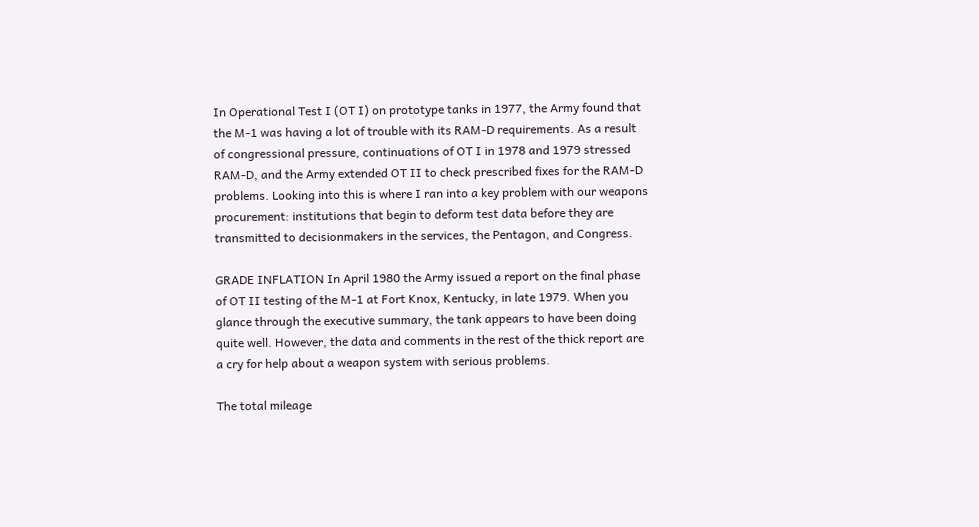In Operational Test I (OT I) on prototype tanks in 1977, the Army found that the M-1 was having a lot of trouble with its RAM-D requirements. As a result of congressional pressure, continuations of OT I in 1978 and 1979 stressed RAM-D, and the Army extended OT II to check prescribed fixes for the RAM-D problems. Looking into this is where I ran into a key problem with our weapons procurement: institutions that begin to deform test data before they are transmitted to decisionmakers in the services, the Pentagon, and Congress.

GRADE INFLATION In April 1980 the Army issued a report on the final phase of OT II testing of the M-1 at Fort Knox, Kentucky, in late 1979. When you glance through the executive summary, the tank appears to have been doing quite well. However, the data and comments in the rest of the thick report are a cry for help about a weapon system with serious problems.

The total mileage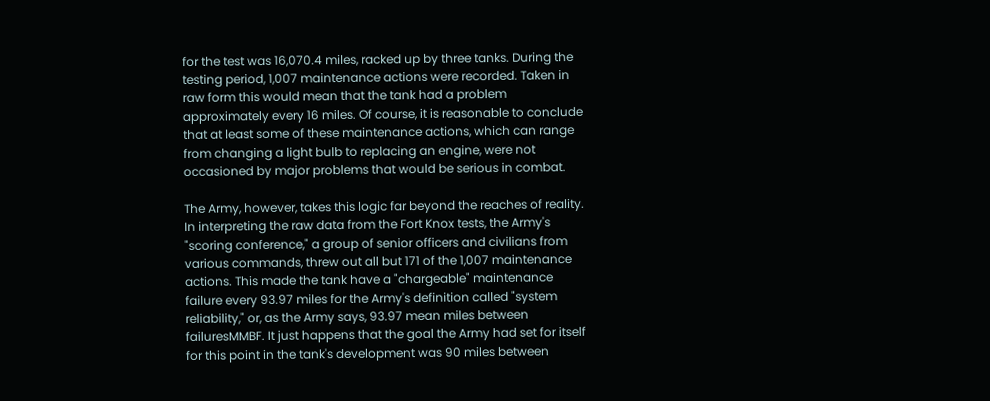for the test was 16,070.4 miles, racked up by three tanks. During the testing period, 1,007 maintenance actions were recorded. Taken in raw form this would mean that the tank had a problem approximately every 16 miles. Of course, it is reasonable to conclude that at least some of these maintenance actions, which can range from changing a light bulb to replacing an engine, were not occasioned by major problems that would be serious in combat.

The Army, however, takes this logic far beyond the reaches of reality. In interpreting the raw data from the Fort Knox tests, the Army's "scoring conference," a group of senior officers and civilians from various commands, threw out all but 171 of the 1,007 maintenance actions. This made the tank have a "chargeable" maintenance failure every 93.97 miles for the Army's definition called "system reliability," or, as the Army says, 93.97 mean miles between failuresMMBF. It just happens that the goal the Army had set for itself for this point in the tank's development was 90 miles between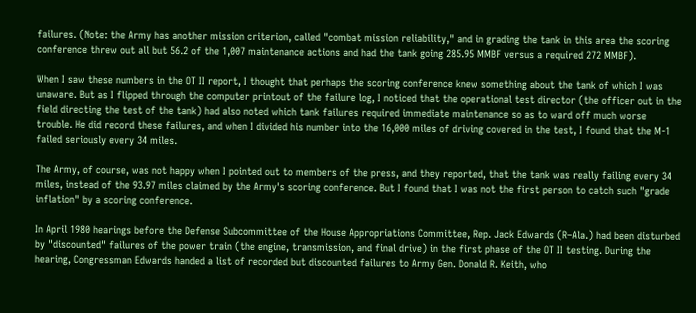failures. (Note: the Army has another mission criterion, called "combat mission reliability," and in grading the tank in this area the scoring conference threw out all but 56.2 of the 1,007 maintenance actions and had the tank going 285.95 MMBF versus a required 272 MMBF).

When I saw these numbers in the OT II report, I thought that perhaps the scoring conference knew something about the tank of which I was unaware. But as I flipped through the computer printout of the failure log, I noticed that the operational test director (the officer out in the field directing the test of the tank) had also noted which tank failures required immediate maintenance so as to ward off much worse trouble. He did record these failures, and when I divided his number into the 16,000 miles of driving covered in the test, I found that the M-1 failed seriously every 34 miles.

The Army, of course, was not happy when I pointed out to members of the press, and they reported, that the tank was really failing every 34 miles, instead of the 93.97 miles claimed by the Army's scoring conference. But I found that I was not the first person to catch such "grade inflation" by a scoring conference.

In April 1980 hearings before the Defense Subcommittee of the House Appropriations Committee, Rep. Jack Edwards (R–Ala.) had been disturbed by "discounted" failures of the power train (the engine, transmission, and final drive) in the first phase of the OT II testing. During the hearing, Congressman Edwards handed a list of recorded but discounted failures to Army Gen. Donald R. Keith, who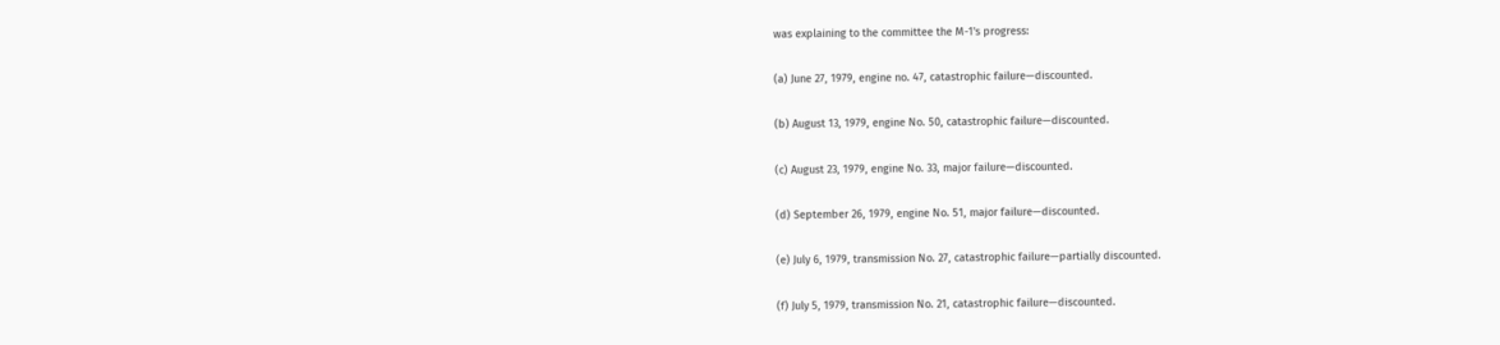was explaining to the committee the M-1's progress:

(a) June 27, 1979, engine no. 47, catastrophic failure—discounted.

(b) August 13, 1979, engine No. 50, catastrophic failure—discounted.

(c) August 23, 1979, engine No. 33, major failure—discounted.

(d) September 26, 1979, engine No. 51, major failure—discounted.

(e) July 6, 1979, transmission No. 27, catastrophic failure—partially discounted.

(f) July 5, 1979, transmission No. 21, catastrophic failure—discounted.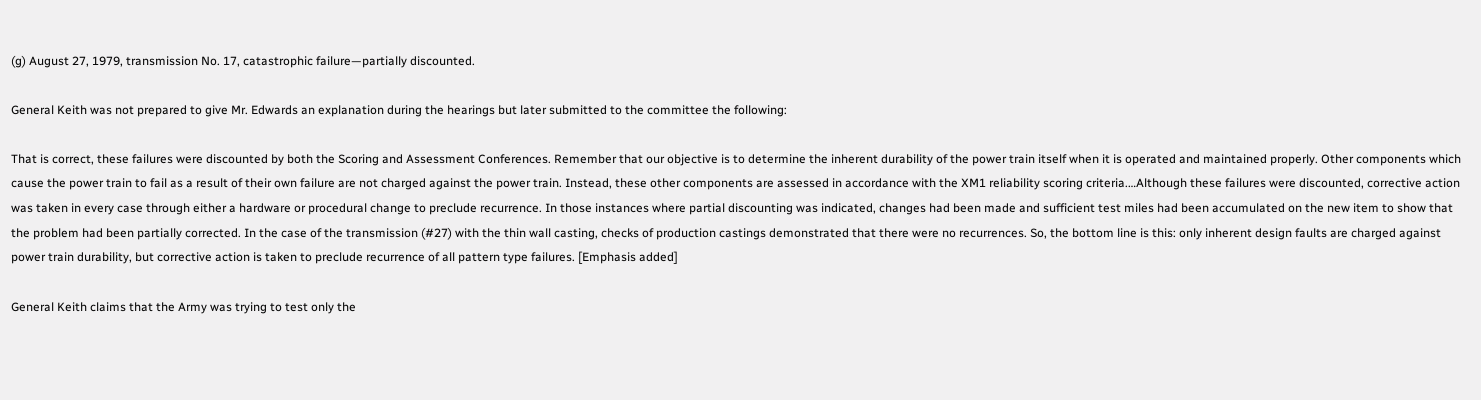(g) August 27, 1979, transmission No. 17, catastrophic failure—partially discounted.

General Keith was not prepared to give Mr. Edwards an explanation during the hearings but later submitted to the committee the following:

That is correct, these failures were discounted by both the Scoring and Assessment Conferences. Remember that our objective is to determine the inherent durability of the power train itself when it is operated and maintained properly. Other components which cause the power train to fail as a result of their own failure are not charged against the power train. Instead, these other components are assessed in accordance with the XM1 reliability scoring criteria.…Although these failures were discounted, corrective action was taken in every case through either a hardware or procedural change to preclude recurrence. In those instances where partial discounting was indicated, changes had been made and sufficient test miles had been accumulated on the new item to show that the problem had been partially corrected. In the case of the transmission (#27) with the thin wall casting, checks of production castings demonstrated that there were no recurrences. So, the bottom line is this: only inherent design faults are charged against power train durability, but corrective action is taken to preclude recurrence of all pattern type failures. [Emphasis added]

General Keith claims that the Army was trying to test only the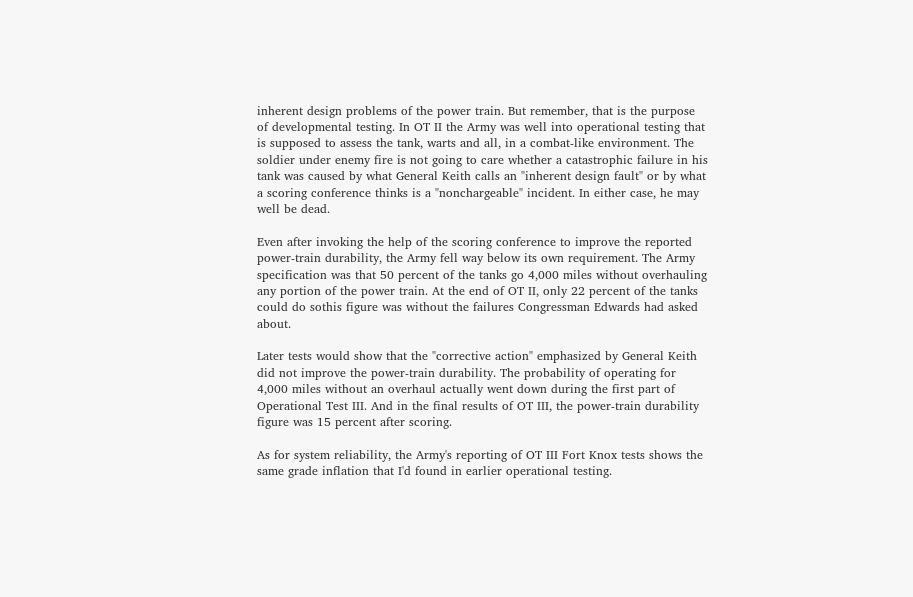inherent design problems of the power train. But remember, that is the purpose of developmental testing. In OT II the Army was well into operational testing that is supposed to assess the tank, warts and all, in a combat-like environment. The soldier under enemy fire is not going to care whether a catastrophic failure in his tank was caused by what General Keith calls an "inherent design fault" or by what a scoring conference thinks is a "nonchargeable" incident. In either case, he may well be dead.

Even after invoking the help of the scoring conference to improve the reported power-train durability, the Army fell way below its own requirement. The Army specification was that 50 percent of the tanks go 4,000 miles without overhauling any portion of the power train. At the end of OT II, only 22 percent of the tanks could do sothis figure was without the failures Congressman Edwards had asked about.

Later tests would show that the "corrective action" emphasized by General Keith did not improve the power-train durability. The probability of operating for 4,000 miles without an overhaul actually went down during the first part of Operational Test III. And in the final results of OT III, the power-train durability figure was 15 percent after scoring.

As for system reliability, the Army's reporting of OT III Fort Knox tests shows the same grade inflation that I'd found in earlier operational testing.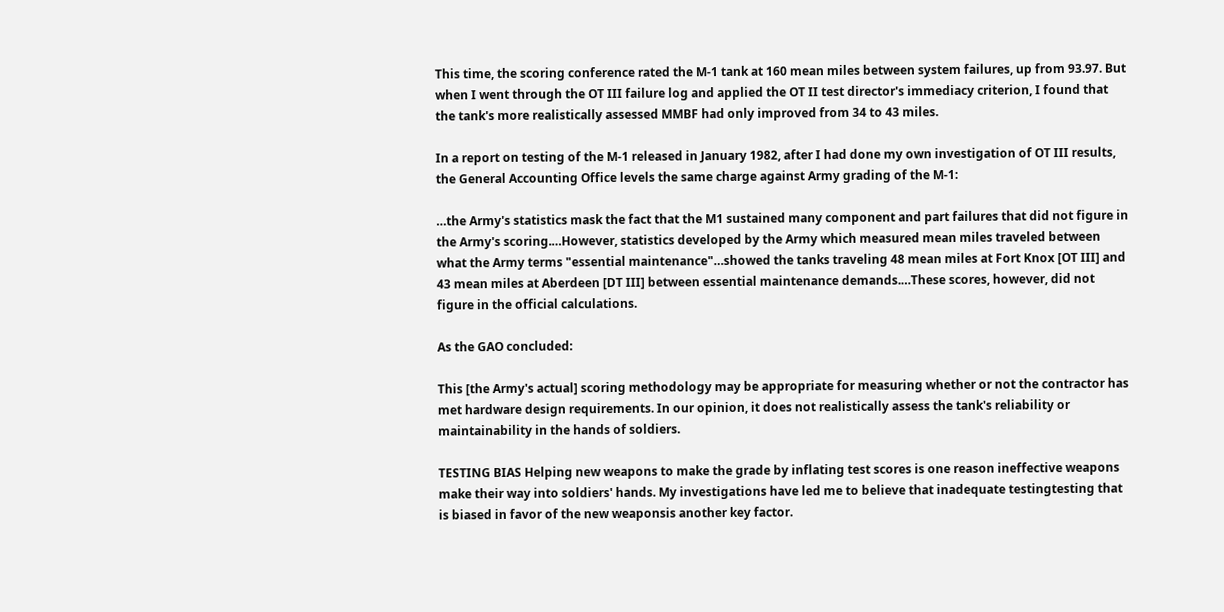This time, the scoring conference rated the M-1 tank at 160 mean miles between system failures, up from 93.97. But when I went through the OT III failure log and applied the OT II test director's immediacy criterion, I found that the tank's more realistically assessed MMBF had only improved from 34 to 43 miles.

In a report on testing of the M-1 released in January 1982, after I had done my own investigation of OT III results, the General Accounting Office levels the same charge against Army grading of the M-1:

…the Army's statistics mask the fact that the M1 sustained many component and part failures that did not figure in the Army's scoring.…However, statistics developed by the Army which measured mean miles traveled between what the Army terms "essential maintenance"…showed the tanks traveling 48 mean miles at Fort Knox [OT III] and 43 mean miles at Aberdeen [DT III] between essential maintenance demands.…These scores, however, did not figure in the official calculations.

As the GAO concluded:

This [the Army's actual] scoring methodology may be appropriate for measuring whether or not the contractor has met hardware design requirements. In our opinion, it does not realistically assess the tank's reliability or maintainability in the hands of soldiers.

TESTING BIAS Helping new weapons to make the grade by inflating test scores is one reason ineffective weapons make their way into soldiers' hands. My investigations have led me to believe that inadequate testingtesting that is biased in favor of the new weaponsis another key factor.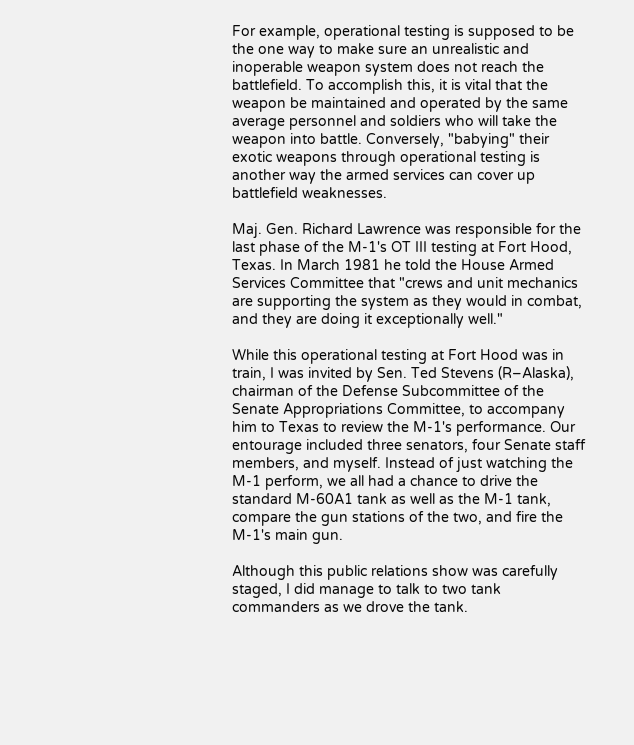For example, operational testing is supposed to be the one way to make sure an unrealistic and inoperable weapon system does not reach the battlefield. To accomplish this, it is vital that the weapon be maintained and operated by the same average personnel and soldiers who will take the weapon into battle. Conversely, "babying" their exotic weapons through operational testing is another way the armed services can cover up battlefield weaknesses.

Maj. Gen. Richard Lawrence was responsible for the last phase of the M-1's OT III testing at Fort Hood, Texas. In March 1981 he told the House Armed Services Committee that "crews and unit mechanics are supporting the system as they would in combat, and they are doing it exceptionally well."

While this operational testing at Fort Hood was in train, I was invited by Sen. Ted Stevens (R–Alaska), chairman of the Defense Subcommittee of the Senate Appropriations Committee, to accompany him to Texas to review the M-1's performance. Our entourage included three senators, four Senate staff members, and myself. Instead of just watching the M-1 perform, we all had a chance to drive the standard M-60A1 tank as well as the M-1 tank, compare the gun stations of the two, and fire the M-1's main gun.

Although this public relations show was carefully staged, I did manage to talk to two tank commanders as we drove the tank.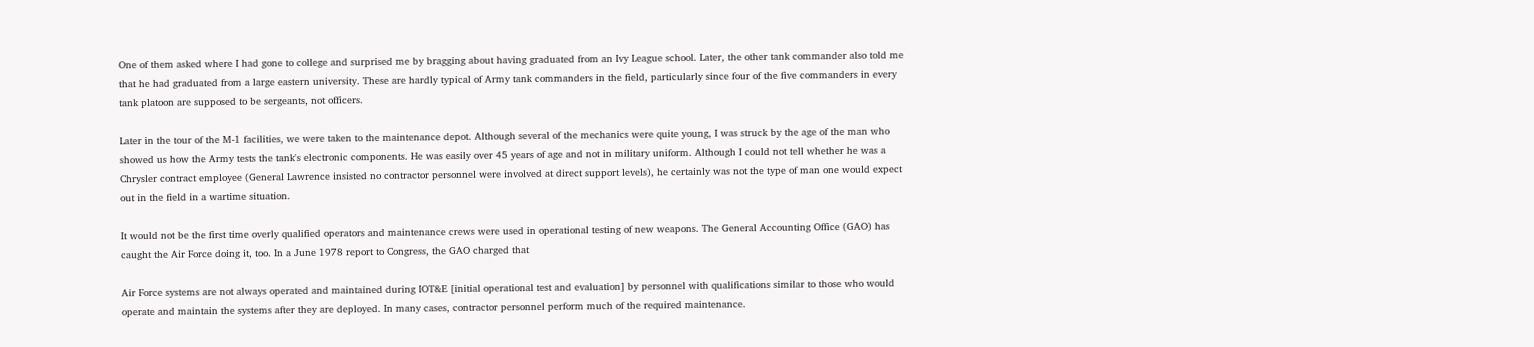One of them asked where I had gone to college and surprised me by bragging about having graduated from an Ivy League school. Later, the other tank commander also told me that he had graduated from a large eastern university. These are hardly typical of Army tank commanders in the field, particularly since four of the five commanders in every tank platoon are supposed to be sergeants, not officers.

Later in the tour of the M-1 facilities, we were taken to the maintenance depot. Although several of the mechanics were quite young, I was struck by the age of the man who showed us how the Army tests the tank's electronic components. He was easily over 45 years of age and not in military uniform. Although I could not tell whether he was a Chrysler contract employee (General Lawrence insisted no contractor personnel were involved at direct support levels), he certainly was not the type of man one would expect out in the field in a wartime situation.

It would not be the first time overly qualified operators and maintenance crews were used in operational testing of new weapons. The General Accounting Office (GAO) has caught the Air Force doing it, too. In a June 1978 report to Congress, the GAO charged that

Air Force systems are not always operated and maintained during IOT&E [initial operational test and evaluation] by personnel with qualifications similar to those who would operate and maintain the systems after they are deployed. In many cases, contractor personnel perform much of the required maintenance.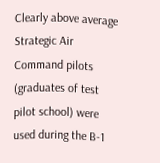Clearly above average Strategic Air Command pilots (graduates of test pilot school) were used during the B-1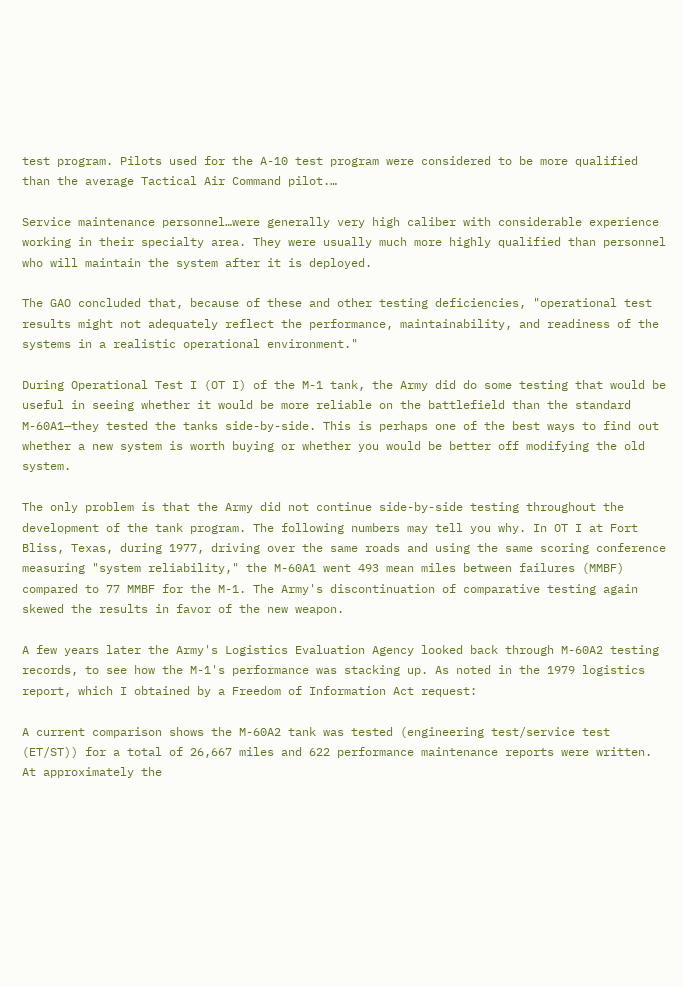test program. Pilots used for the A-10 test program were considered to be more qualified than the average Tactical Air Command pilot.…

Service maintenance personnel…were generally very high caliber with considerable experience working in their specialty area. They were usually much more highly qualified than personnel who will maintain the system after it is deployed.

The GAO concluded that, because of these and other testing deficiencies, "operational test results might not adequately reflect the performance, maintainability, and readiness of the systems in a realistic operational environment."

During Operational Test I (OT I) of the M-1 tank, the Army did do some testing that would be useful in seeing whether it would be more reliable on the battlefield than the standard M-60A1—they tested the tanks side-by-side. This is perhaps one of the best ways to find out whether a new system is worth buying or whether you would be better off modifying the old system.

The only problem is that the Army did not continue side-by-side testing throughout the development of the tank program. The following numbers may tell you why. In OT I at Fort Bliss, Texas, during 1977, driving over the same roads and using the same scoring conference measuring "system reliability," the M-60A1 went 493 mean miles between failures (MMBF) compared to 77 MMBF for the M-1. The Army's discontinuation of comparative testing again skewed the results in favor of the new weapon.

A few years later the Army's Logistics Evaluation Agency looked back through M-60A2 testing records, to see how the M-1's performance was stacking up. As noted in the 1979 logistics report, which I obtained by a Freedom of Information Act request:

A current comparison shows the M-60A2 tank was tested (engineering test/service test (ET/ST)) for a total of 26,667 miles and 622 performance maintenance reports were written. At approximately the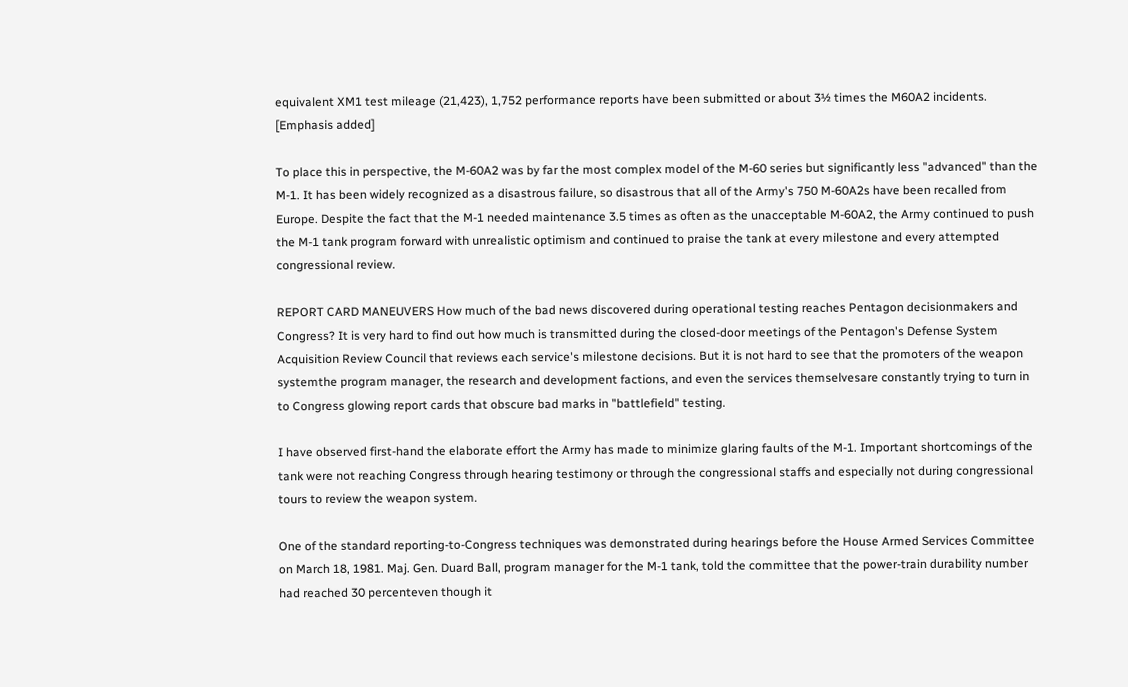equivalent XM1 test mileage (21,423), 1,752 performance reports have been submitted or about 3½ times the M60A2 incidents. [Emphasis added]

To place this in perspective, the M-60A2 was by far the most complex model of the M-60 series but significantly less "advanced" than the M-1. It has been widely recognized as a disastrous failure, so disastrous that all of the Army's 750 M-60A2s have been recalled from Europe. Despite the fact that the M-1 needed maintenance 3.5 times as often as the unacceptable M-60A2, the Army continued to push the M-1 tank program forward with unrealistic optimism and continued to praise the tank at every milestone and every attempted congressional review.

REPORT CARD MANEUVERS How much of the bad news discovered during operational testing reaches Pentagon decisionmakers and Congress? It is very hard to find out how much is transmitted during the closed-door meetings of the Pentagon's Defense System Acquisition Review Council that reviews each service's milestone decisions. But it is not hard to see that the promoters of the weapon systemthe program manager, the research and development factions, and even the services themselvesare constantly trying to turn in to Congress glowing report cards that obscure bad marks in "battlefield" testing.

I have observed first-hand the elaborate effort the Army has made to minimize glaring faults of the M-1. Important shortcomings of the tank were not reaching Congress through hearing testimony or through the congressional staffs and especially not during congressional tours to review the weapon system.

One of the standard reporting-to-Congress techniques was demonstrated during hearings before the House Armed Services Committee on March 18, 1981. Maj. Gen. Duard Ball, program manager for the M-1 tank, told the committee that the power-train durability number had reached 30 percenteven though it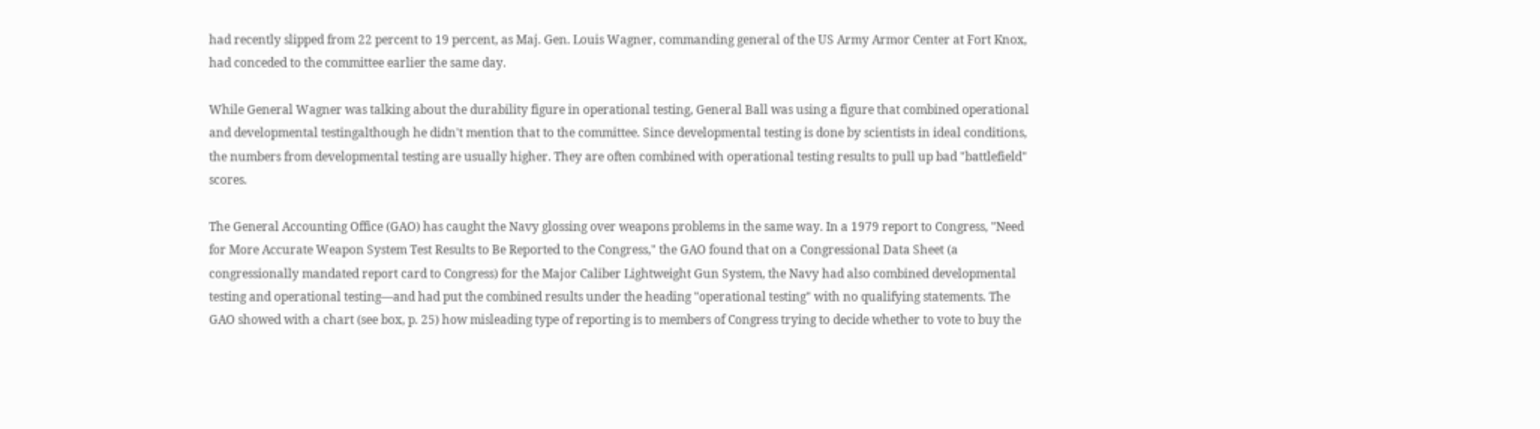had recently slipped from 22 percent to 19 percent, as Maj. Gen. Louis Wagner, commanding general of the US Army Armor Center at Fort Knox, had conceded to the committee earlier the same day.

While General Wagner was talking about the durability figure in operational testing, General Ball was using a figure that combined operational and developmental testingalthough he didn't mention that to the committee. Since developmental testing is done by scientists in ideal conditions, the numbers from developmental testing are usually higher. They are often combined with operational testing results to pull up bad "battlefield" scores.

The General Accounting Office (GAO) has caught the Navy glossing over weapons problems in the same way. In a 1979 report to Congress, "Need for More Accurate Weapon System Test Results to Be Reported to the Congress," the GAO found that on a Congressional Data Sheet (a congressionally mandated report card to Congress) for the Major Caliber Lightweight Gun System, the Navy had also combined developmental testing and operational testing—and had put the combined results under the heading "operational testing" with no qualifying statements. The GAO showed with a chart (see box, p. 25) how misleading type of reporting is to members of Congress trying to decide whether to vote to buy the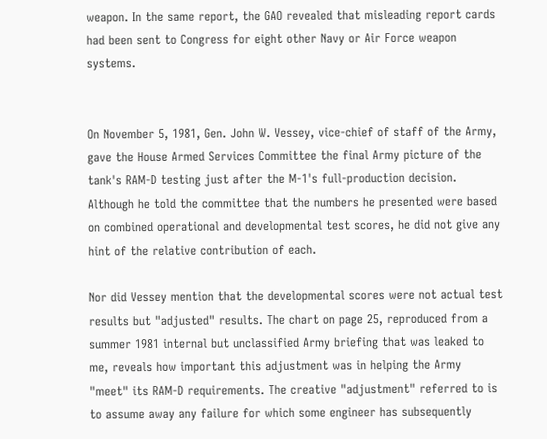weapon. In the same report, the GAO revealed that misleading report cards had been sent to Congress for eight other Navy or Air Force weapon systems.


On November 5, 1981, Gen. John W. Vessey, vice-chief of staff of the Army, gave the House Armed Services Committee the final Army picture of the tank's RAM-D testing just after the M-1's full-production decision. Although he told the committee that the numbers he presented were based on combined operational and developmental test scores, he did not give any hint of the relative contribution of each.

Nor did Vessey mention that the developmental scores were not actual test results but "adjusted" results. The chart on page 25, reproduced from a summer 1981 internal but unclassified Army briefing that was leaked to me, reveals how important this adjustment was in helping the Army "meet" its RAM-D requirements. The creative "adjustment" referred to is to assume away any failure for which some engineer has subsequently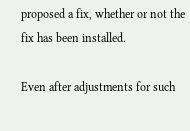proposed a fix, whether or not the fix has been installed.

Even after adjustments for such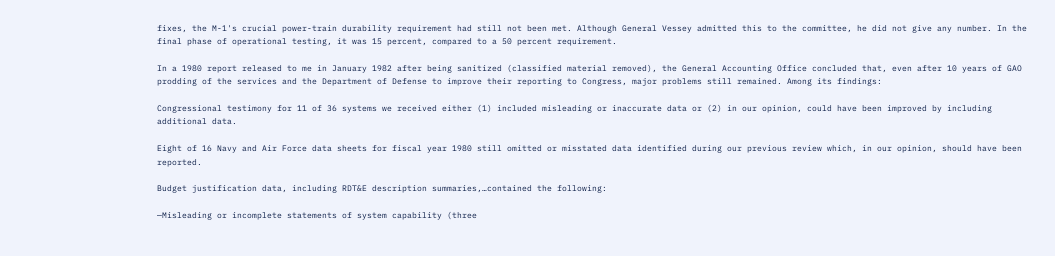fixes, the M-1's crucial power-train durability requirement had still not been met. Although General Vessey admitted this to the committee, he did not give any number. In the final phase of operational testing, it was 15 percent, compared to a 50 percent requirement.

In a 1980 report released to me in January 1982 after being sanitized (classified material removed), the General Accounting Office concluded that, even after 10 years of GAO prodding of the services and the Department of Defense to improve their reporting to Congress, major problems still remained. Among its findings:

Congressional testimony for 11 of 36 systems we received either (1) included misleading or inaccurate data or (2) in our opinion, could have been improved by including additional data.

Eight of 16 Navy and Air Force data sheets for fiscal year 1980 still omitted or misstated data identified during our previous review which, in our opinion, should have been reported.

Budget justification data, including RDT&E description summaries,…contained the following:

—Misleading or incomplete statements of system capability (three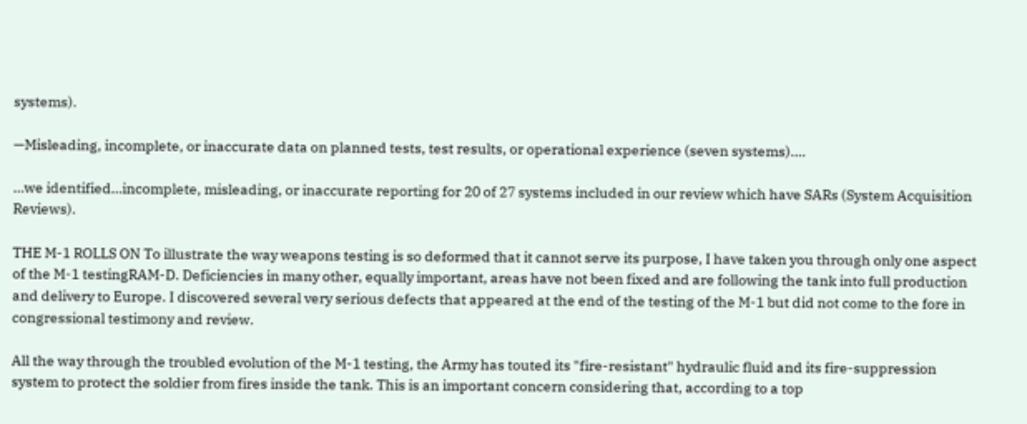systems).

—Misleading, incomplete, or inaccurate data on planned tests, test results, or operational experience (seven systems).…

…we identified…incomplete, misleading, or inaccurate reporting for 20 of 27 systems included in our review which have SARs (System Acquisition Reviews).

THE M-1 ROLLS ON To illustrate the way weapons testing is so deformed that it cannot serve its purpose, I have taken you through only one aspect of the M-1 testingRAM-D. Deficiencies in many other, equally important, areas have not been fixed and are following the tank into full production and delivery to Europe. I discovered several very serious defects that appeared at the end of the testing of the M-1 but did not come to the fore in congressional testimony and review.

All the way through the troubled evolution of the M-1 testing, the Army has touted its "fire-resistant" hydraulic fluid and its fire-suppression system to protect the soldier from fires inside the tank. This is an important concern considering that, according to a top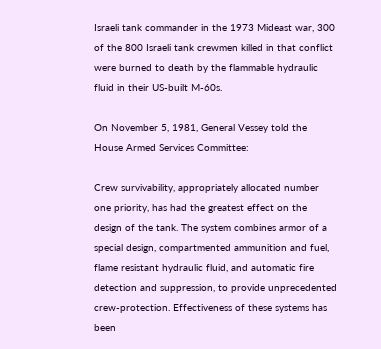Israeli tank commander in the 1973 Mideast war, 300 of the 800 Israeli tank crewmen killed in that conflict were burned to death by the flammable hydraulic fluid in their US-built M-60s.

On November 5, 1981, General Vessey told the House Armed Services Committee:

Crew survivability, appropriately allocated number one priority, has had the greatest effect on the design of the tank. The system combines armor of a special design, compartmented ammunition and fuel, flame resistant hydraulic fluid, and automatic fire detection and suppression, to provide unprecedented crew-protection. Effectiveness of these systems has been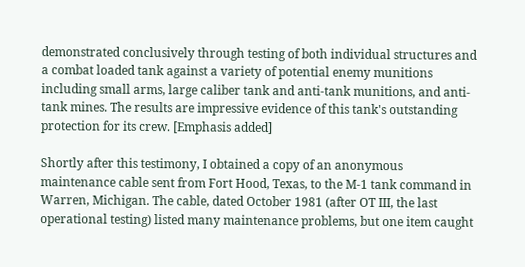demonstrated conclusively through testing of both individual structures and a combat loaded tank against a variety of potential enemy munitions including small arms, large caliber tank and anti-tank munitions, and anti-tank mines. The results are impressive evidence of this tank's outstanding protection for its crew. [Emphasis added]

Shortly after this testimony, I obtained a copy of an anonymous maintenance cable sent from Fort Hood, Texas, to the M-1 tank command in Warren, Michigan. The cable, dated October 1981 (after OT III, the last operational testing) listed many maintenance problems, but one item caught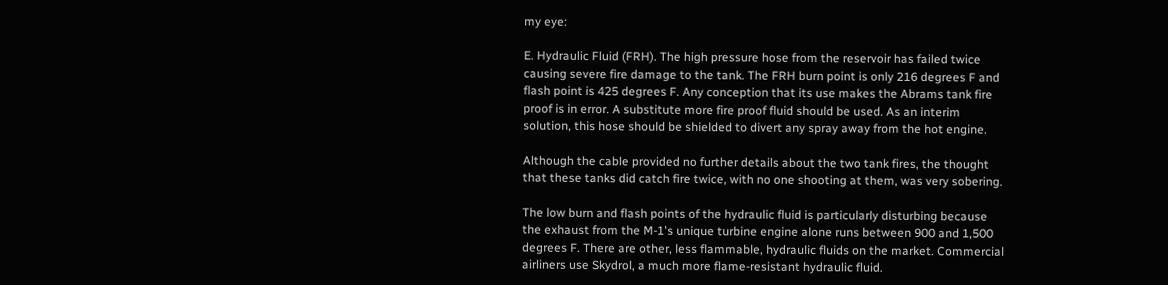my eye:

E. Hydraulic Fluid (FRH). The high pressure hose from the reservoir has failed twice causing severe fire damage to the tank. The FRH burn point is only 216 degrees F and flash point is 425 degrees F. Any conception that its use makes the Abrams tank fire proof is in error. A substitute more fire proof fluid should be used. As an interim solution, this hose should be shielded to divert any spray away from the hot engine.

Although the cable provided no further details about the two tank fires, the thought that these tanks did catch fire twice, with no one shooting at them, was very sobering.

The low burn and flash points of the hydraulic fluid is particularly disturbing because the exhaust from the M-1's unique turbine engine alone runs between 900 and 1,500 degrees F. There are other, less flammable, hydraulic fluids on the market. Commercial airliners use Skydrol, a much more flame-resistant hydraulic fluid.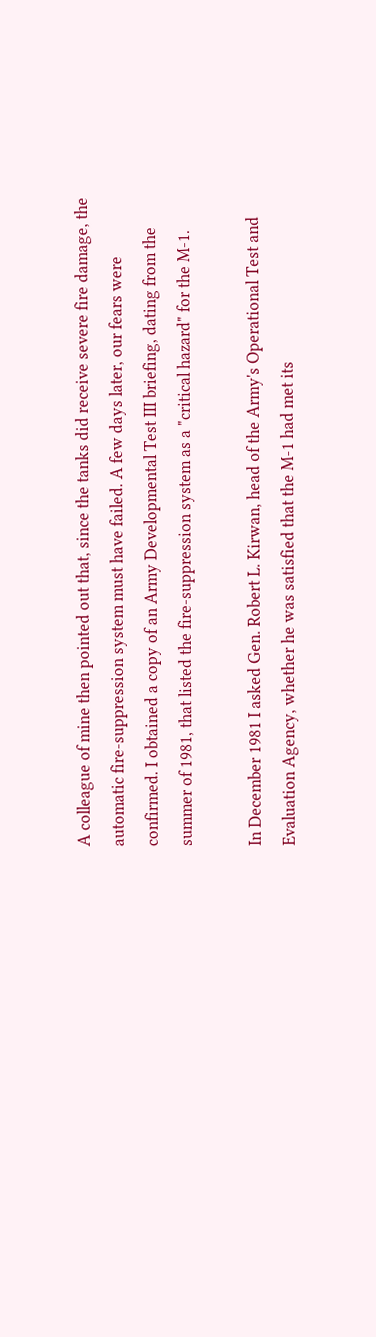A colleague of mine then pointed out that, since the tanks did receive severe fire damage, the automatic fire-suppression system must have failed. A few days later, our fears were confirmed. I obtained a copy of an Army Developmental Test III briefing, dating from the summer of 1981, that listed the fire-suppression system as a "critical hazard" for the M-1.

In December 1981 I asked Gen. Robert L. Kirwan, head of the Army's Operational Test and Evaluation Agency, whether he was satisfied that the M-1 had met its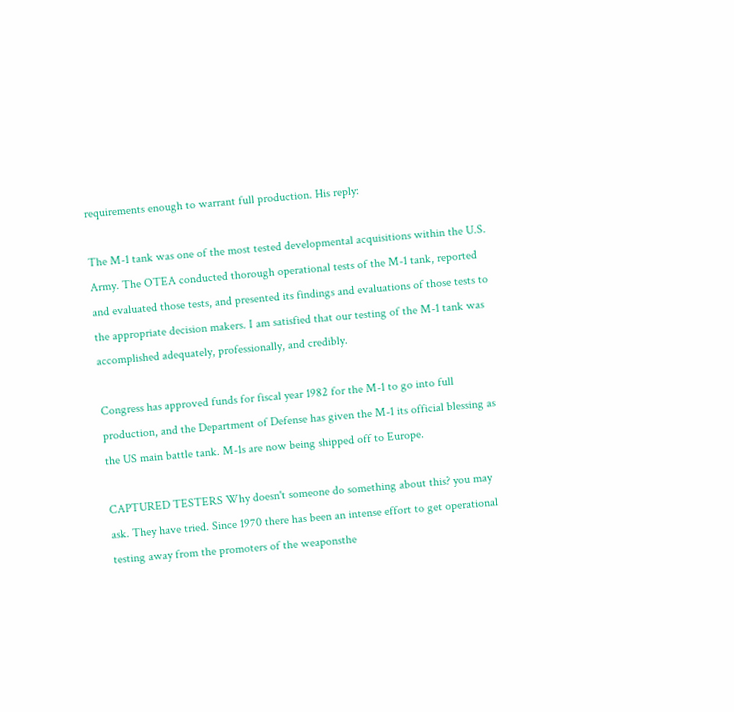requirements enough to warrant full production. His reply:

The M-1 tank was one of the most tested developmental acquisitions within the U.S. Army. The OTEA conducted thorough operational tests of the M-1 tank, reported and evaluated those tests, and presented its findings and evaluations of those tests to the appropriate decision makers. I am satisfied that our testing of the M-1 tank was accomplished adequately, professionally, and credibly.

Congress has approved funds for fiscal year 1982 for the M-1 to go into full production, and the Department of Defense has given the M-1 its official blessing as the US main battle tank. M-1s are now being shipped off to Europe.

CAPTURED TESTERS Why doesn't someone do something about this? you may ask. They have tried. Since 1970 there has been an intense effort to get operational testing away from the promoters of the weaponsthe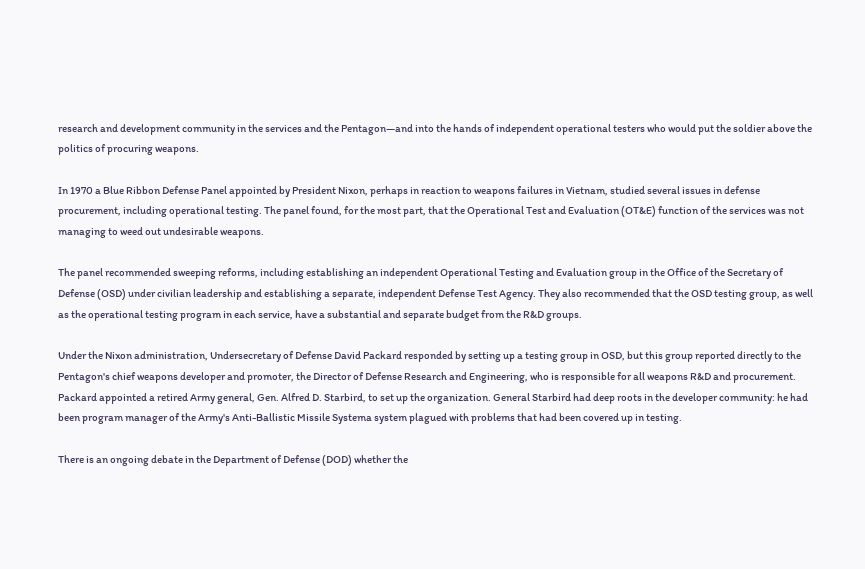research and development community in the services and the Pentagon—and into the hands of independent operational testers who would put the soldier above the politics of procuring weapons.

In 1970 a Blue Ribbon Defense Panel appointed by President Nixon, perhaps in reaction to weapons failures in Vietnam, studied several issues in defense procurement, including operational testing. The panel found, for the most part, that the Operational Test and Evaluation (OT&E) function of the services was not managing to weed out undesirable weapons.

The panel recommended sweeping reforms, including establishing an independent Operational Testing and Evaluation group in the Office of the Secretary of Defense (OSD) under civilian leadership and establishing a separate, independent Defense Test Agency. They also recommended that the OSD testing group, as well as the operational testing program in each service, have a substantial and separate budget from the R&D groups.

Under the Nixon administration, Undersecretary of Defense David Packard responded by setting up a testing group in OSD, but this group reported directly to the Pentagon's chief weapons developer and promoter, the Director of Defense Research and Engineering, who is responsible for all weapons R&D and procurement. Packard appointed a retired Army general, Gen. Alfred D. Starbird, to set up the organization. General Starbird had deep roots in the developer community: he had been program manager of the Army's Anti-Ballistic Missile Systema system plagued with problems that had been covered up in testing.

There is an ongoing debate in the Department of Defense (DOD) whether the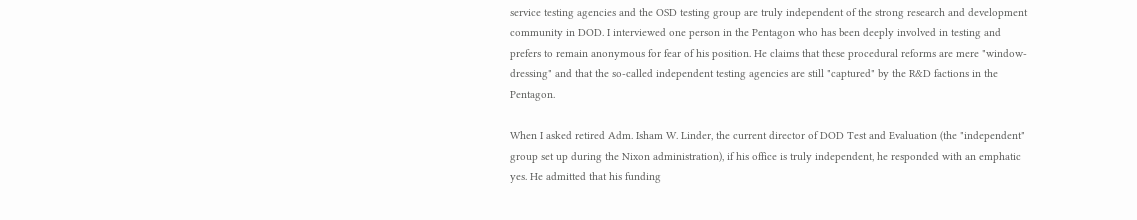service testing agencies and the OSD testing group are truly independent of the strong research and development community in DOD. I interviewed one person in the Pentagon who has been deeply involved in testing and prefers to remain anonymous for fear of his position. He claims that these procedural reforms are mere "window-dressing" and that the so-called independent testing agencies are still "captured" by the R&D factions in the Pentagon.

When I asked retired Adm. Isham W. Linder, the current director of DOD Test and Evaluation (the "independent" group set up during the Nixon administration), if his office is truly independent, he responded with an emphatic yes. He admitted that his funding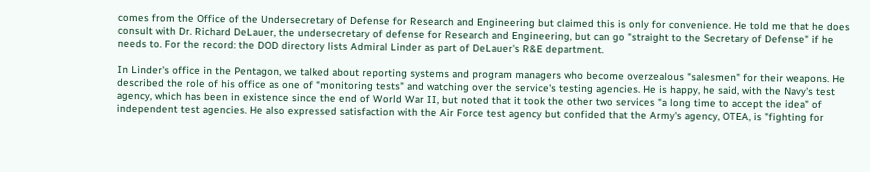comes from the Office of the Undersecretary of Defense for Research and Engineering but claimed this is only for convenience. He told me that he does consult with Dr. Richard DeLauer, the undersecretary of defense for Research and Engineering, but can go "straight to the Secretary of Defense" if he needs to. For the record: the DOD directory lists Admiral Linder as part of DeLauer's R&E department.

In Linder's office in the Pentagon, we talked about reporting systems and program managers who become overzealous "salesmen" for their weapons. He described the role of his office as one of "monitoring tests" and watching over the service's testing agencies. He is happy, he said, with the Navy's test agency, which has been in existence since the end of World War II, but noted that it took the other two services "a long time to accept the idea" of independent test agencies. He also expressed satisfaction with the Air Force test agency but confided that the Army's agency, OTEA, is "fighting for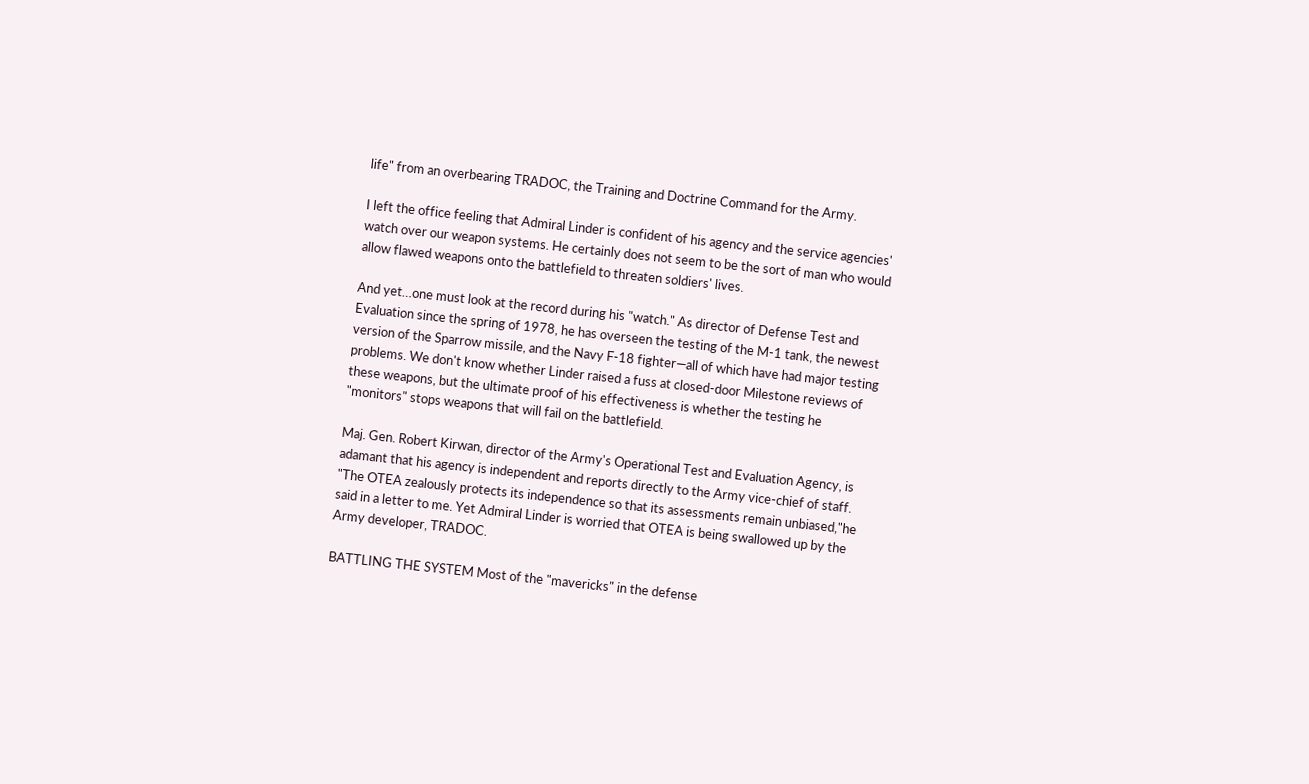life" from an overbearing TRADOC, the Training and Doctrine Command for the Army.

I left the office feeling that Admiral Linder is confident of his agency and the service agencies' watch over our weapon systems. He certainly does not seem to be the sort of man who would allow flawed weapons onto the battlefield to threaten soldiers' lives.

And yet…one must look at the record during his "watch." As director of Defense Test and Evaluation since the spring of 1978, he has overseen the testing of the M-1 tank, the newest version of the Sparrow missile, and the Navy F-18 fighter—all of which have had major testing problems. We don't know whether Linder raised a fuss at closed-door Milestone reviews of these weapons, but the ultimate proof of his effectiveness is whether the testing he "monitors" stops weapons that will fail on the battlefield.

Maj. Gen. Robert Kirwan, director of the Army's Operational Test and Evaluation Agency, is adamant that his agency is independent and reports directly to the Army vice-chief of staff. "The OTEA zealously protects its independence so that its assessments remain unbiased,"he said in a letter to me. Yet Admiral Linder is worried that OTEA is being swallowed up by the Army developer, TRADOC.

BATTLING THE SYSTEM Most of the "mavericks" in the defense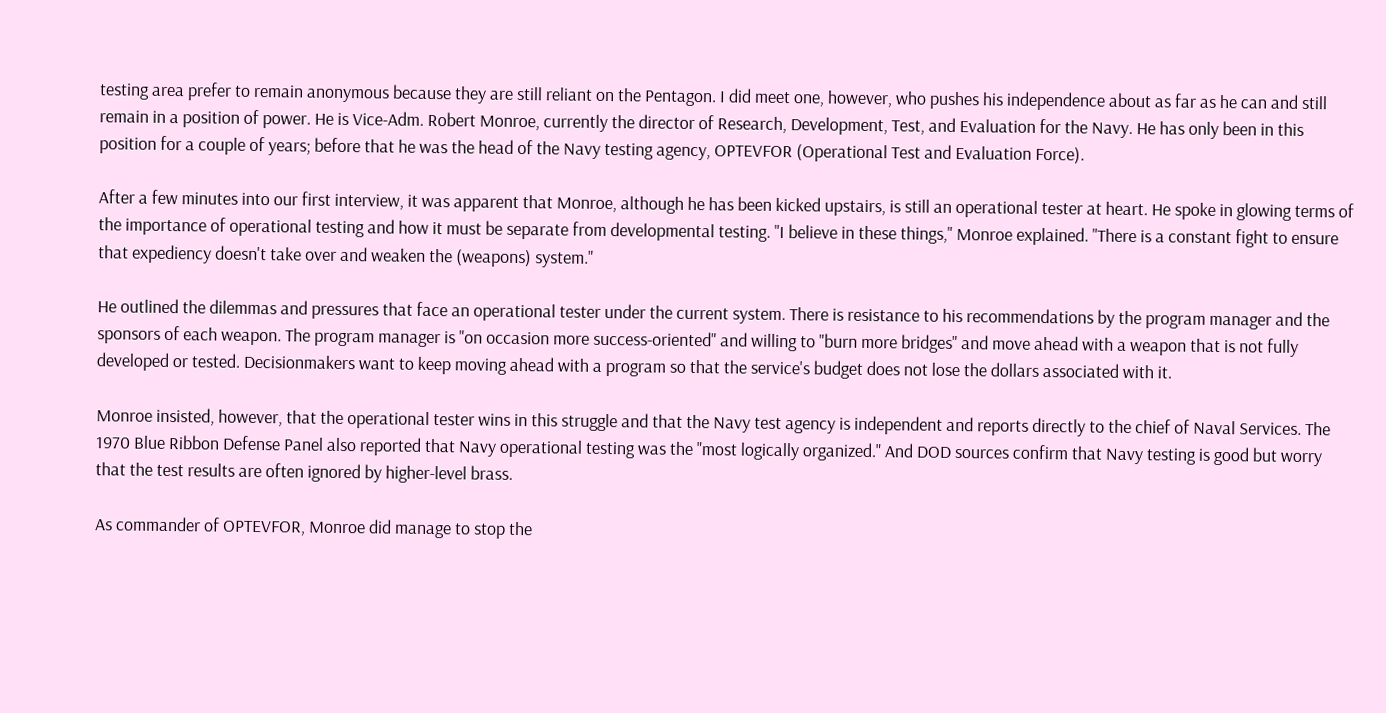testing area prefer to remain anonymous because they are still reliant on the Pentagon. I did meet one, however, who pushes his independence about as far as he can and still remain in a position of power. He is Vice-Adm. Robert Monroe, currently the director of Research, Development, Test, and Evaluation for the Navy. He has only been in this position for a couple of years; before that he was the head of the Navy testing agency, OPTEVFOR (Operational Test and Evaluation Force).

After a few minutes into our first interview, it was apparent that Monroe, although he has been kicked upstairs, is still an operational tester at heart. He spoke in glowing terms of the importance of operational testing and how it must be separate from developmental testing. "I believe in these things," Monroe explained. "There is a constant fight to ensure that expediency doesn't take over and weaken the (weapons) system."

He outlined the dilemmas and pressures that face an operational tester under the current system. There is resistance to his recommendations by the program manager and the sponsors of each weapon. The program manager is "on occasion more success-oriented" and willing to "burn more bridges" and move ahead with a weapon that is not fully developed or tested. Decisionmakers want to keep moving ahead with a program so that the service's budget does not lose the dollars associated with it.

Monroe insisted, however, that the operational tester wins in this struggle and that the Navy test agency is independent and reports directly to the chief of Naval Services. The 1970 Blue Ribbon Defense Panel also reported that Navy operational testing was the "most logically organized." And DOD sources confirm that Navy testing is good but worry that the test results are often ignored by higher-level brass.

As commander of OPTEVFOR, Monroe did manage to stop the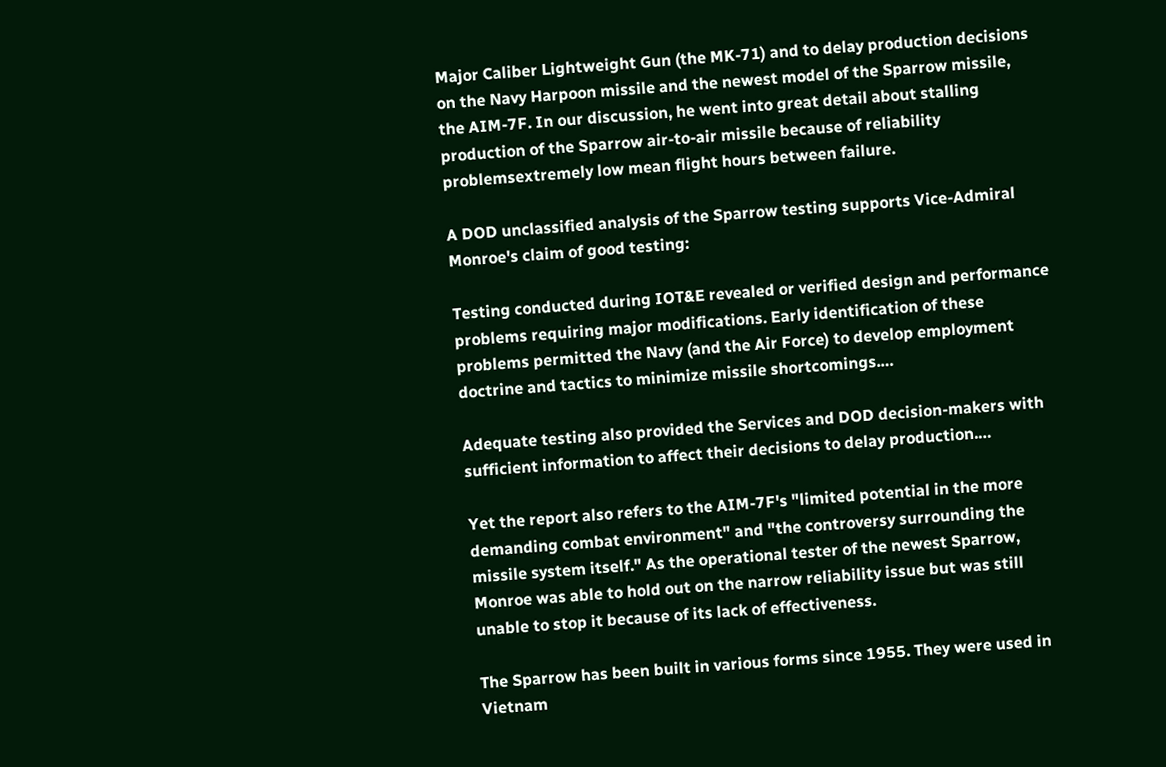Major Caliber Lightweight Gun (the MK-71) and to delay production decisions on the Navy Harpoon missile and the newest model of the Sparrow missile, the AIM-7F. In our discussion, he went into great detail about stalling production of the Sparrow air-to-air missile because of reliability problemsextremely low mean flight hours between failure.

A DOD unclassified analysis of the Sparrow testing supports Vice-Admiral Monroe's claim of good testing:

Testing conducted during IOT&E revealed or verified design and performance problems requiring major modifications. Early identification of these problems permitted the Navy (and the Air Force) to develop employment doctrine and tactics to minimize missile shortcomings.…

Adequate testing also provided the Services and DOD decision-makers with sufficient information to affect their decisions to delay production.…

Yet the report also refers to the AIM-7F's "limited potential in the more demanding combat environment" and "the controversy surrounding the missile system itself." As the operational tester of the newest Sparrow, Monroe was able to hold out on the narrow reliability issue but was still unable to stop it because of its lack of effectiveness.

The Sparrow has been built in various forms since 1955. They were used in Vietnam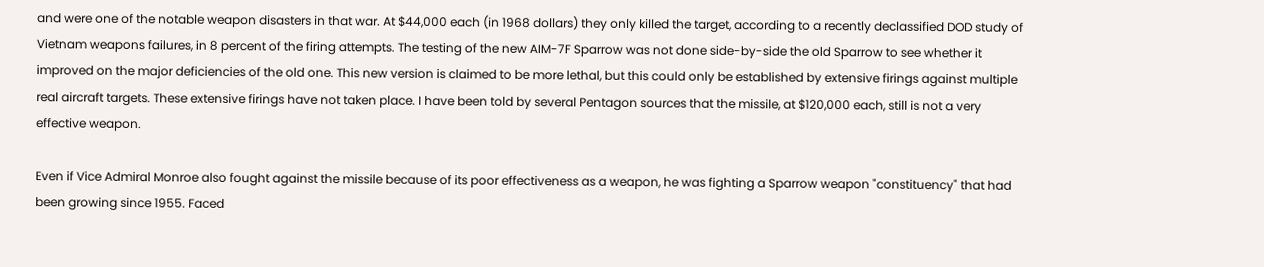and were one of the notable weapon disasters in that war. At $44,000 each (in 1968 dollars) they only killed the target, according to a recently declassified DOD study of Vietnam weapons failures, in 8 percent of the firing attempts. The testing of the new AIM-7F Sparrow was not done side-by-side the old Sparrow to see whether it improved on the major deficiencies of the old one. This new version is claimed to be more lethal, but this could only be established by extensive firings against multiple real aircraft targets. These extensive firings have not taken place. I have been told by several Pentagon sources that the missile, at $120,000 each, still is not a very effective weapon.

Even if Vice Admiral Monroe also fought against the missile because of its poor effectiveness as a weapon, he was fighting a Sparrow weapon "constituency" that had been growing since 1955. Faced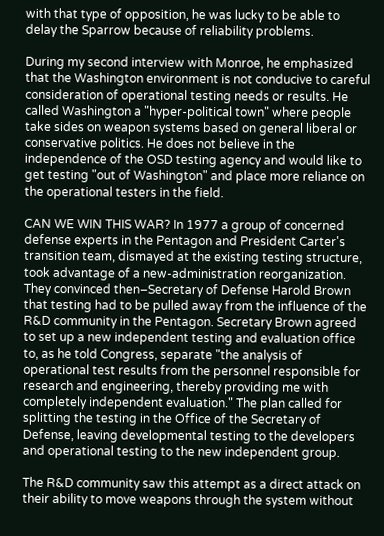with that type of opposition, he was lucky to be able to delay the Sparrow because of reliability problems.

During my second interview with Monroe, he emphasized that the Washington environment is not conducive to careful consideration of operational testing needs or results. He called Washington a "hyper-political town" where people take sides on weapon systems based on general liberal or conservative politics. He does not believe in the independence of the OSD testing agency and would like to get testing "out of Washington" and place more reliance on the operational testers in the field.

CAN WE WIN THIS WAR? In 1977 a group of concerned defense experts in the Pentagon and President Carter's transition team, dismayed at the existing testing structure, took advantage of a new-administration reorganization. They convinced then–Secretary of Defense Harold Brown that testing had to be pulled away from the influence of the R&D community in the Pentagon. Secretary Brown agreed to set up a new independent testing and evaluation office to, as he told Congress, separate "the analysis of operational test results from the personnel responsible for research and engineering, thereby providing me with completely independent evaluation." The plan called for splitting the testing in the Office of the Secretary of Defense, leaving developmental testing to the developers and operational testing to the new independent group.

The R&D community saw this attempt as a direct attack on their ability to move weapons through the system without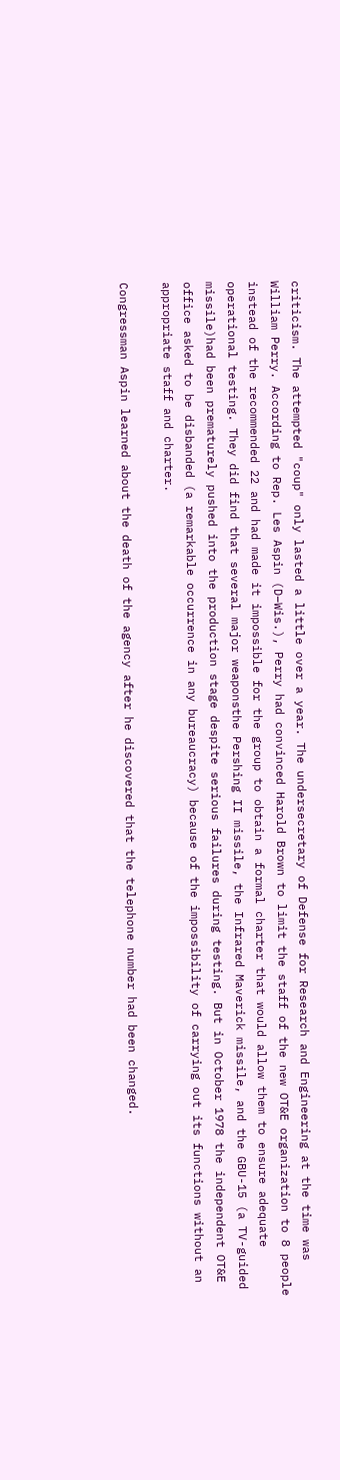criticism. The attempted "coup" only lasted a little over a year. The undersecretary of Defense for Research and Engineering at the time was William Perry. According to Rep. Les Aspin (D–Wis.), Perry had convinced Harold Brown to limit the staff of the new OT&E organization to 8 people instead of the recommended 22 and had made it impossible for the group to obtain a formal charter that would allow them to ensure adequate operational testing. They did find that several major weaponsthe Pershing II missile, the Infrared Maverick missile, and the GBU-15 (a TV-guided missile)had been prematurely pushed into the production stage despite serious failures during testing. But in October 1978 the independent OT&E office asked to be disbanded (a remarkable occurrence in any bureaucracy) because of the impossibility of carrying out its functions without an appropriate staff and charter.

Congressman Aspin learned about the death of the agency after he discovered that the telephone number had been changed.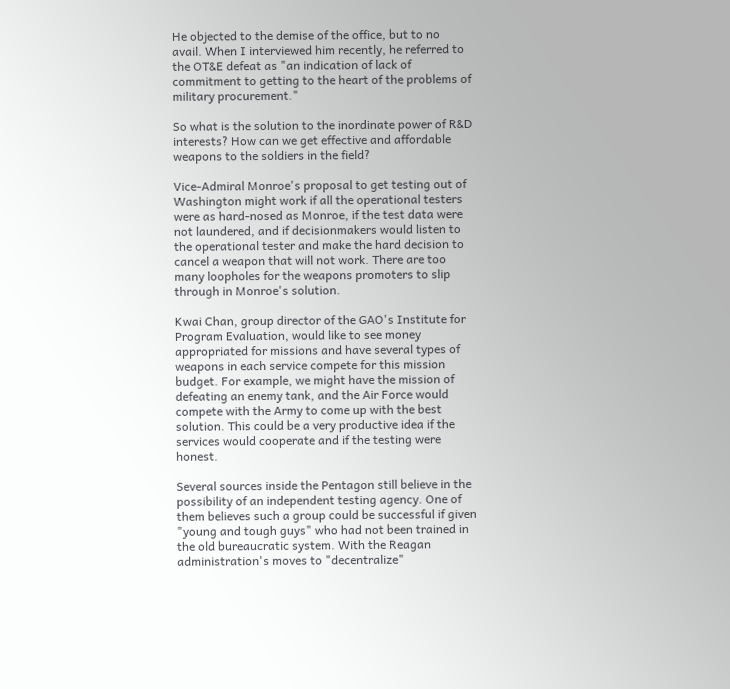He objected to the demise of the office, but to no avail. When I interviewed him recently, he referred to the OT&E defeat as "an indication of lack of commitment to getting to the heart of the problems of military procurement."

So what is the solution to the inordinate power of R&D interests? How can we get effective and affordable weapons to the soldiers in the field?

Vice-Admiral Monroe's proposal to get testing out of Washington might work if all the operational testers were as hard-nosed as Monroe, if the test data were not laundered, and if decisionmakers would listen to the operational tester and make the hard decision to cancel a weapon that will not work. There are too many loopholes for the weapons promoters to slip through in Monroe's solution.

Kwai Chan, group director of the GAO's Institute for Program Evaluation, would like to see money appropriated for missions and have several types of weapons in each service compete for this mission budget. For example, we might have the mission of defeating an enemy tank, and the Air Force would compete with the Army to come up with the best solution. This could be a very productive idea if the services would cooperate and if the testing were honest.

Several sources inside the Pentagon still believe in the possibility of an independent testing agency. One of them believes such a group could be successful if given "young and tough guys" who had not been trained in the old bureaucratic system. With the Reagan administration's moves to "decentralize"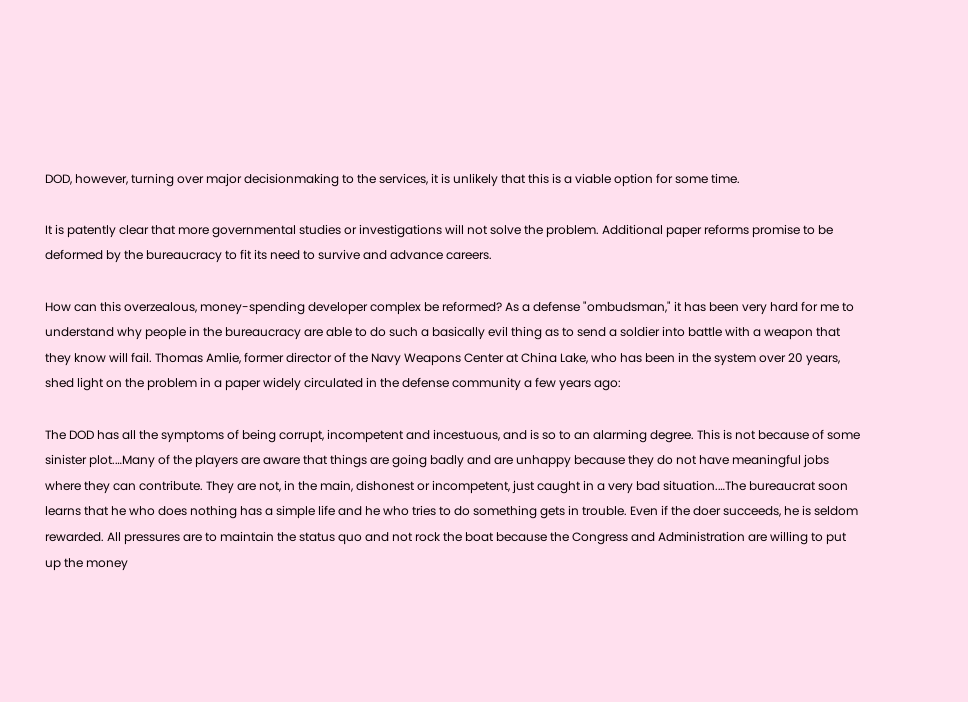DOD, however, turning over major decisionmaking to the services, it is unlikely that this is a viable option for some time.

It is patently clear that more governmental studies or investigations will not solve the problem. Additional paper reforms promise to be deformed by the bureaucracy to fit its need to survive and advance careers.

How can this overzealous, money-spending developer complex be reformed? As a defense "ombudsman," it has been very hard for me to understand why people in the bureaucracy are able to do such a basically evil thing as to send a soldier into battle with a weapon that they know will fail. Thomas Amlie, former director of the Navy Weapons Center at China Lake, who has been in the system over 20 years, shed light on the problem in a paper widely circulated in the defense community a few years ago:

The DOD has all the symptoms of being corrupt, incompetent and incestuous, and is so to an alarming degree. This is not because of some sinister plot.…Many of the players are aware that things are going badly and are unhappy because they do not have meaningful jobs where they can contribute. They are not, in the main, dishonest or incompetent, just caught in a very bad situation.…The bureaucrat soon learns that he who does nothing has a simple life and he who tries to do something gets in trouble. Even if the doer succeeds, he is seldom rewarded. All pressures are to maintain the status quo and not rock the boat because the Congress and Administration are willing to put up the money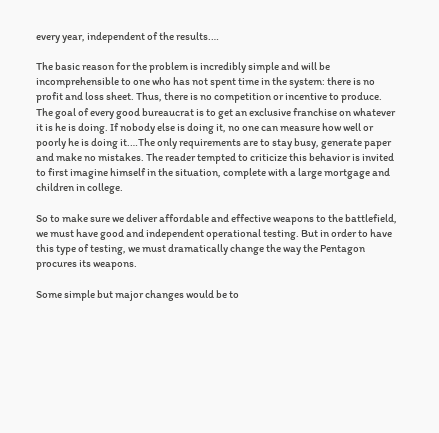every year, independent of the results.…

The basic reason for the problem is incredibly simple and will be incomprehensible to one who has not spent time in the system: there is no profit and loss sheet. Thus, there is no competition or incentive to produce. The goal of every good bureaucrat is to get an exclusive franchise on whatever it is he is doing. If nobody else is doing it, no one can measure how well or poorly he is doing it.…The only requirements are to stay busy, generate paper and make no mistakes. The reader tempted to criticize this behavior is invited to first imagine himself in the situation, complete with a large mortgage and children in college.

So to make sure we deliver affordable and effective weapons to the battlefield, we must have good and independent operational testing. But in order to have this type of testing, we must dramatically change the way the Pentagon procures its weapons.

Some simple but major changes would be to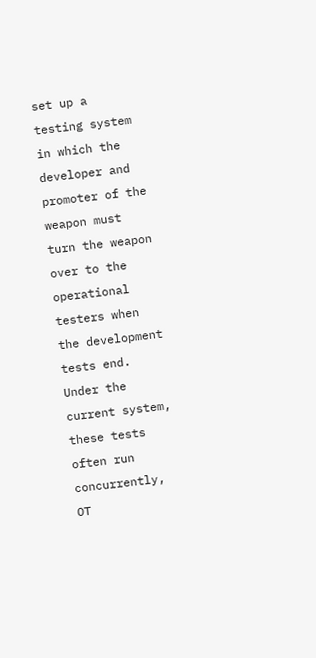set up a testing system in which the developer and promoter of the weapon must turn the weapon over to the operational testers when the development tests end. Under the current system, these tests often run concurrently, OT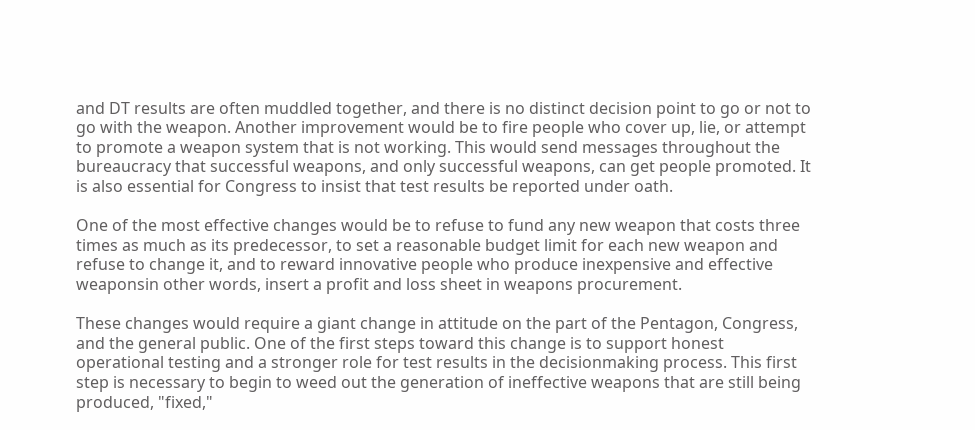and DT results are often muddled together, and there is no distinct decision point to go or not to go with the weapon. Another improvement would be to fire people who cover up, lie, or attempt to promote a weapon system that is not working. This would send messages throughout the bureaucracy that successful weapons, and only successful weapons, can get people promoted. It is also essential for Congress to insist that test results be reported under oath.

One of the most effective changes would be to refuse to fund any new weapon that costs three times as much as its predecessor, to set a reasonable budget limit for each new weapon and refuse to change it, and to reward innovative people who produce inexpensive and effective weaponsin other words, insert a profit and loss sheet in weapons procurement.

These changes would require a giant change in attitude on the part of the Pentagon, Congress, and the general public. One of the first steps toward this change is to support honest operational testing and a stronger role for test results in the decisionmaking process. This first step is necessary to begin to weed out the generation of ineffective weapons that are still being produced, "fixed,"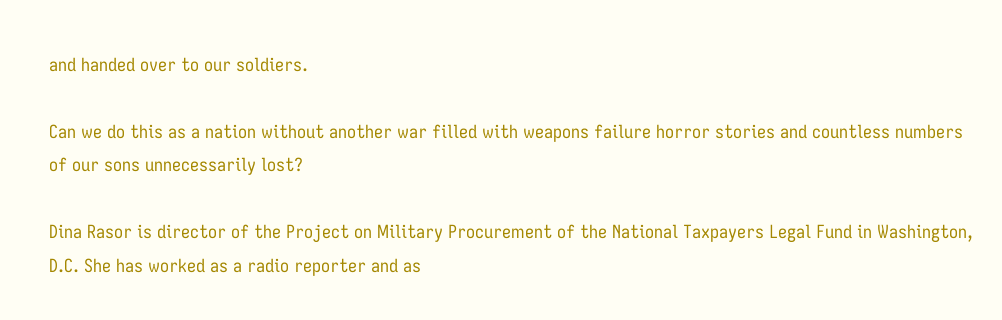and handed over to our soldiers.

Can we do this as a nation without another war filled with weapons failure horror stories and countless numbers of our sons unnecessarily lost?

Dina Rasor is director of the Project on Military Procurement of the National Taxpayers Legal Fund in Washington, D.C. She has worked as a radio reporter and as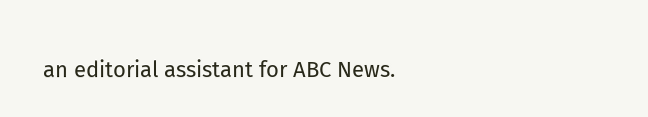an editorial assistant for ABC News.